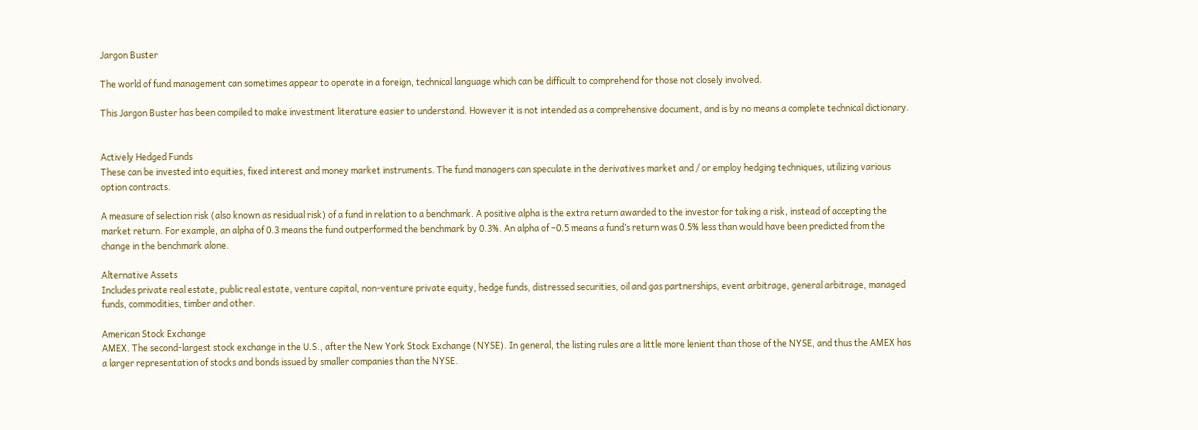Jargon Buster

The world of fund management can sometimes appear to operate in a foreign, technical language which can be difficult to comprehend for those not closely involved.

This Jargon Buster has been compiled to make investment literature easier to understand. However it is not intended as a comprehensive document, and is by no means a complete technical dictionary.


Actively Hedged Funds
These can be invested into equities, fixed interest and money market instruments. The fund managers can speculate in the derivatives market and / or employ hedging techniques, utilizing various option contracts.

A measure of selection risk (also known as residual risk) of a fund in relation to a benchmark. A positive alpha is the extra return awarded to the investor for taking a risk, instead of accepting the market return. For example, an alpha of 0.3 means the fund outperformed the benchmark by 0.3%. An alpha of –0.5 means a fund’s return was 0.5% less than would have been predicted from the change in the benchmark alone.

Alternative Assets
Includes private real estate, public real estate, venture capital, non-venture private equity, hedge funds, distressed securities, oil and gas partnerships, event arbitrage, general arbitrage, managed funds, commodities, timber and other.

American Stock Exchange
AMEX. The second-largest stock exchange in the U.S., after the New York Stock Exchange (NYSE). In general, the listing rules are a little more lenient than those of the NYSE, and thus the AMEX has a larger representation of stocks and bonds issued by smaller companies than the NYSE.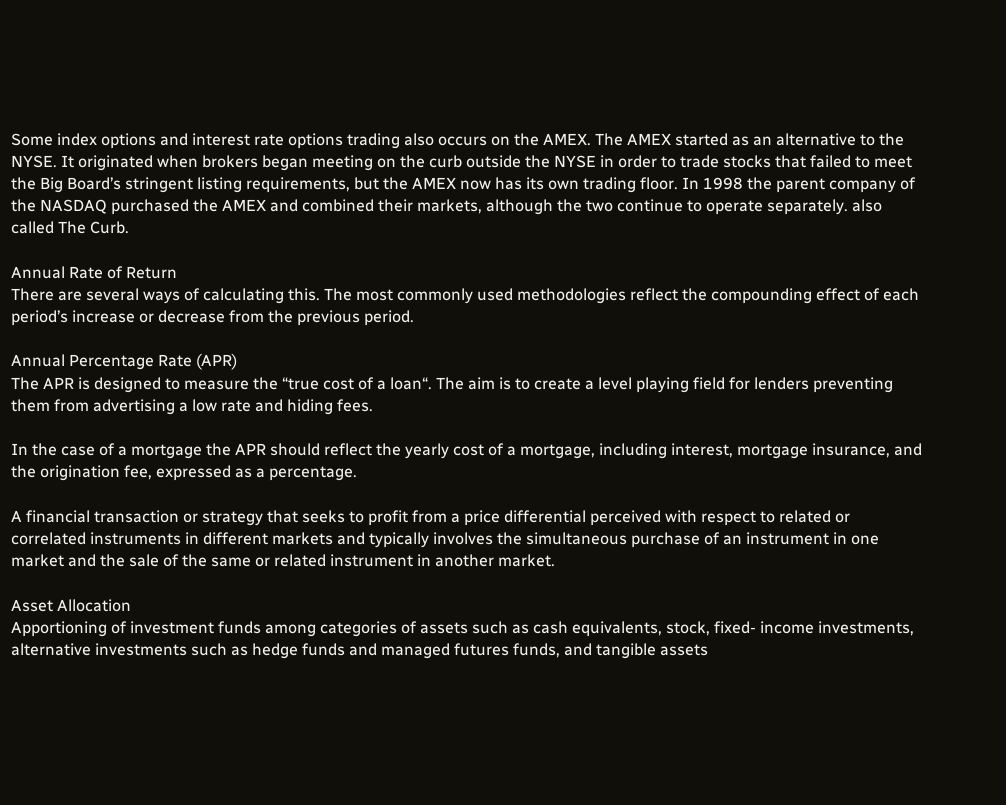Some index options and interest rate options trading also occurs on the AMEX. The AMEX started as an alternative to the NYSE. It originated when brokers began meeting on the curb outside the NYSE in order to trade stocks that failed to meet the Big Board’s stringent listing requirements, but the AMEX now has its own trading floor. In 1998 the parent company of the NASDAQ purchased the AMEX and combined their markets, although the two continue to operate separately. also called The Curb.

Annual Rate of Return
There are several ways of calculating this. The most commonly used methodologies reflect the compounding effect of each period’s increase or decrease from the previous period.

Annual Percentage Rate (APR)
The APR is designed to measure the “true cost of a loan“. The aim is to create a level playing field for lenders preventing them from advertising a low rate and hiding fees.

In the case of a mortgage the APR should reflect the yearly cost of a mortgage, including interest, mortgage insurance, and the origination fee, expressed as a percentage.

A financial transaction or strategy that seeks to profit from a price differential perceived with respect to related or correlated instruments in different markets and typically involves the simultaneous purchase of an instrument in one market and the sale of the same or related instrument in another market.

Asset Allocation
Apportioning of investment funds among categories of assets such as cash equivalents, stock, fixed- income investments, alternative investments such as hedge funds and managed futures funds, and tangible assets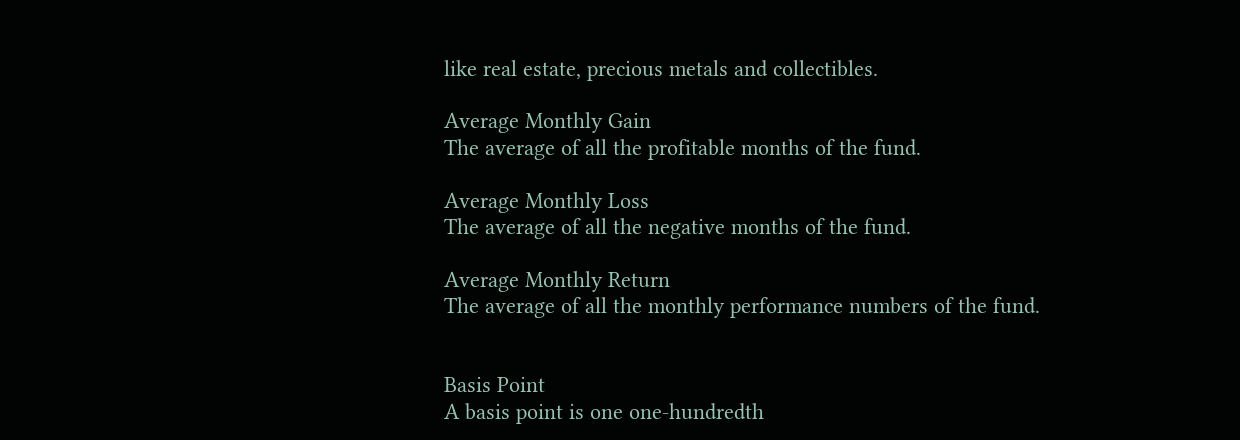like real estate, precious metals and collectibles.

Average Monthly Gain
The average of all the profitable months of the fund.

Average Monthly Loss
The average of all the negative months of the fund.

Average Monthly Return
The average of all the monthly performance numbers of the fund.


Basis Point
A basis point is one one-hundredth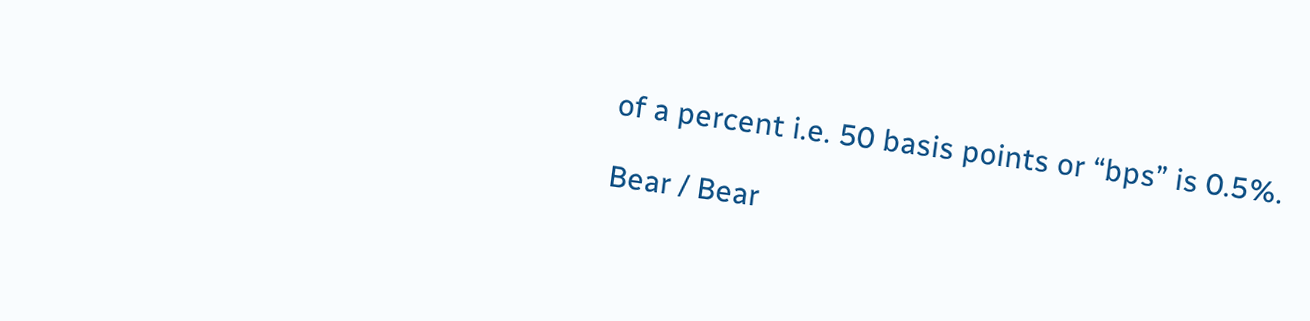of a percent i.e. 50 basis points or “bps” is 0.5%.

Bear / Bear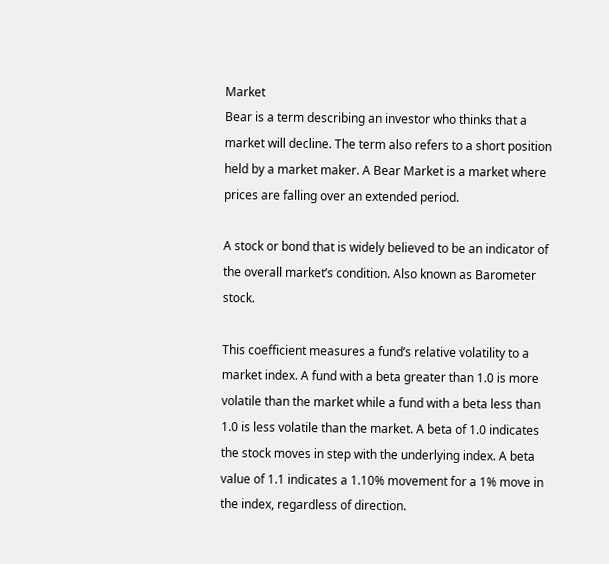Market
Bear is a term describing an investor who thinks that a market will decline. The term also refers to a short position held by a market maker. A Bear Market is a market where prices are falling over an extended period.

A stock or bond that is widely believed to be an indicator of the overall market’s condition. Also known as Barometer stock.

This coefficient measures a fund’s relative volatility to a market index. A fund with a beta greater than 1.0 is more volatile than the market while a fund with a beta less than 1.0 is less volatile than the market. A beta of 1.0 indicates the stock moves in step with the underlying index. A beta value of 1.1 indicates a 1.10% movement for a 1% move in the index, regardless of direction.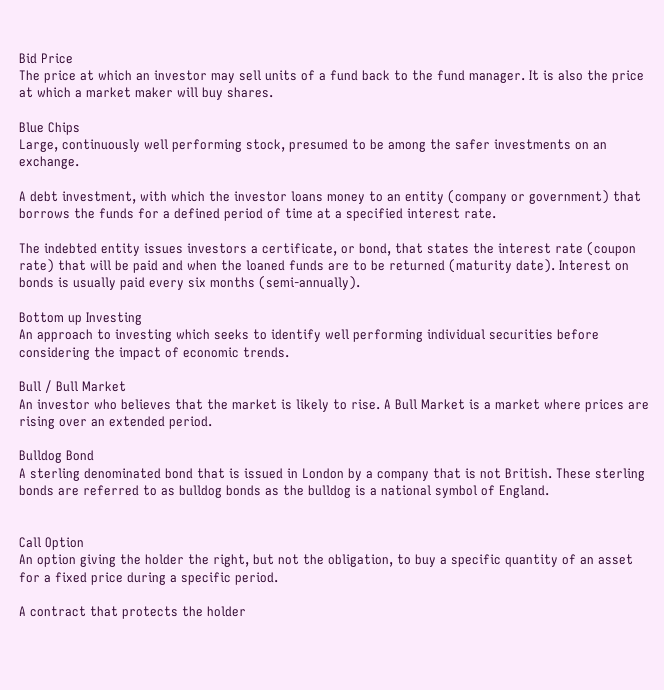Bid Price
The price at which an investor may sell units of a fund back to the fund manager. It is also the price at which a market maker will buy shares.

Blue Chips
Large, continuously well performing stock, presumed to be among the safer investments on an exchange.

A debt investment, with which the investor loans money to an entity (company or government) that borrows the funds for a defined period of time at a specified interest rate.

The indebted entity issues investors a certificate, or bond, that states the interest rate (coupon rate) that will be paid and when the loaned funds are to be returned (maturity date). Interest on bonds is usually paid every six months (semi-annually).

Bottom up Investing
An approach to investing which seeks to identify well performing individual securities before considering the impact of economic trends.

Bull / Bull Market
An investor who believes that the market is likely to rise. A Bull Market is a market where prices are rising over an extended period.

Bulldog Bond
A sterling denominated bond that is issued in London by a company that is not British. These sterling bonds are referred to as bulldog bonds as the bulldog is a national symbol of England.


Call Option
An option giving the holder the right, but not the obligation, to buy a specific quantity of an asset for a fixed price during a specific period.

A contract that protects the holder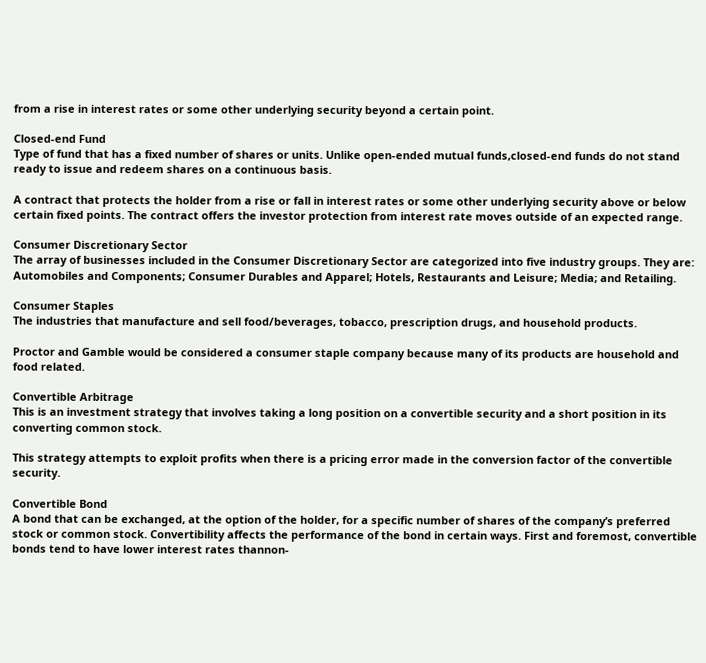from a rise in interest rates or some other underlying security beyond a certain point.

Closed-end Fund
Type of fund that has a fixed number of shares or units. Unlike open-ended mutual funds,closed-end funds do not stand ready to issue and redeem shares on a continuous basis.

A contract that protects the holder from a rise or fall in interest rates or some other underlying security above or below certain fixed points. The contract offers the investor protection from interest rate moves outside of an expected range.

Consumer Discretionary Sector
The array of businesses included in the Consumer Discretionary Sector are categorized into five industry groups. They are: Automobiles and Components; Consumer Durables and Apparel; Hotels, Restaurants and Leisure; Media; and Retailing.

Consumer Staples
The industries that manufacture and sell food/beverages, tobacco, prescription drugs, and household products.

Proctor and Gamble would be considered a consumer staple company because many of its products are household and food related.

Convertible Arbitrage
This is an investment strategy that involves taking a long position on a convertible security and a short position in its converting common stock.

This strategy attempts to exploit profits when there is a pricing error made in the conversion factor of the convertible security.

Convertible Bond
A bond that can be exchanged, at the option of the holder, for a specific number of shares of the company’s preferred stock or common stock. Convertibility affects the performance of the bond in certain ways. First and foremost, convertible bonds tend to have lower interest rates thannon-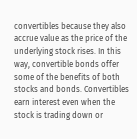convertibles because they also accrue value as the price of the underlying stock rises. In this way, convertible bonds offer some of the benefits of both stocks and bonds. Convertibles earn interest even when the stock is trading down or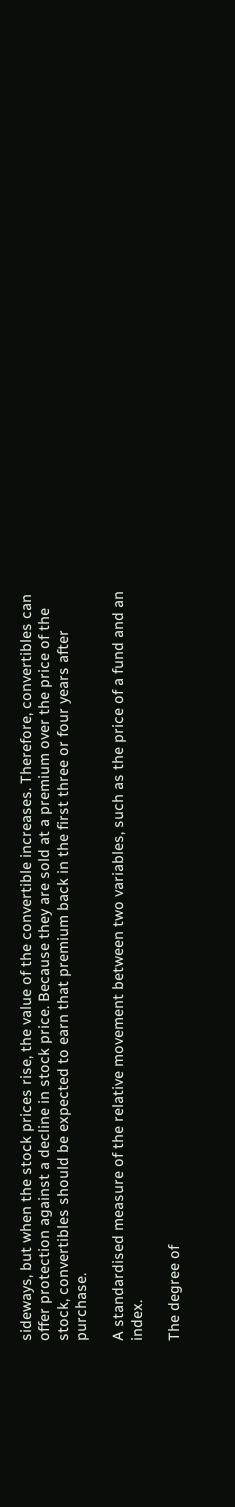sideways, but when the stock prices rise, the value of the convertible increases. Therefore, convertibles can offer protection against a decline in stock price. Because they are sold at a premium over the price of the stock, convertibles should be expected to earn that premium back in the first three or four years after purchase.

A standardised measure of the relative movement between two variables, such as the price of a fund and an index.

The degree of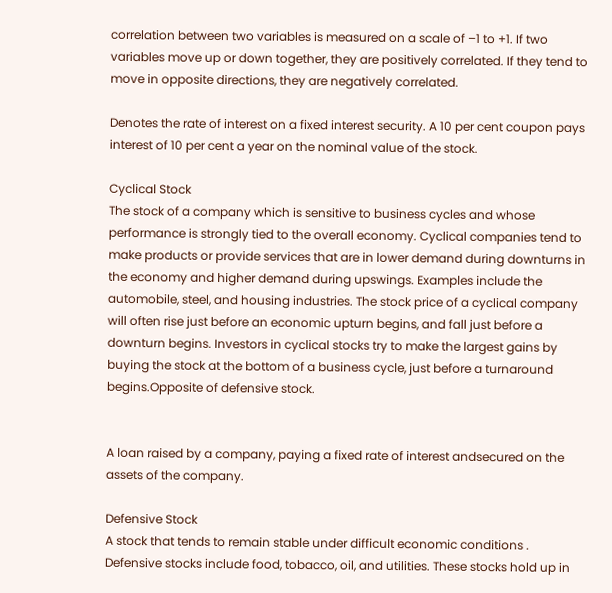correlation between two variables is measured on a scale of –1 to +1. If two variables move up or down together, they are positively correlated. If they tend to move in opposite directions, they are negatively correlated.

Denotes the rate of interest on a fixed interest security. A 10 per cent coupon pays interest of 10 per cent a year on the nominal value of the stock.

Cyclical Stock
The stock of a company which is sensitive to business cycles and whose performance is strongly tied to the overall economy. Cyclical companies tend to make products or provide services that are in lower demand during downturns in the economy and higher demand during upswings. Examples include the automobile, steel, and housing industries. The stock price of a cyclical company will often rise just before an economic upturn begins, and fall just before a downturn begins. Investors in cyclical stocks try to make the largest gains by buying the stock at the bottom of a business cycle, just before a turnaround begins.Opposite of defensive stock.


A loan raised by a company, paying a fixed rate of interest andsecured on the assets of the company.

Defensive Stock
A stock that tends to remain stable under difficult economic conditions . Defensive stocks include food, tobacco, oil, and utilities. These stocks hold up in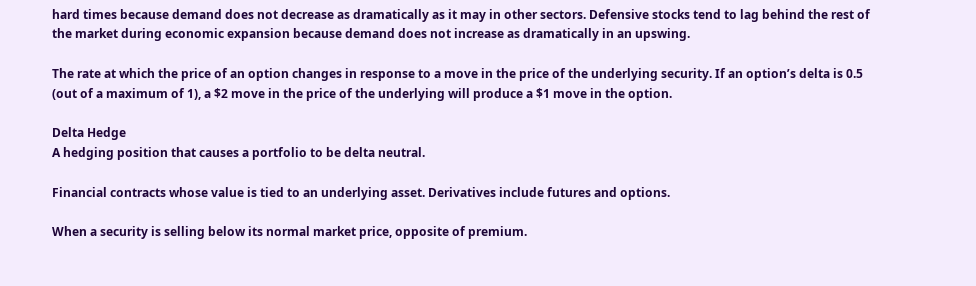hard times because demand does not decrease as dramatically as it may in other sectors. Defensive stocks tend to lag behind the rest of the market during economic expansion because demand does not increase as dramatically in an upswing.

The rate at which the price of an option changes in response to a move in the price of the underlying security. If an option’s delta is 0.5 (out of a maximum of 1), a $2 move in the price of the underlying will produce a $1 move in the option.

Delta Hedge
A hedging position that causes a portfolio to be delta neutral.

Financial contracts whose value is tied to an underlying asset. Derivatives include futures and options.

When a security is selling below its normal market price, opposite of premium.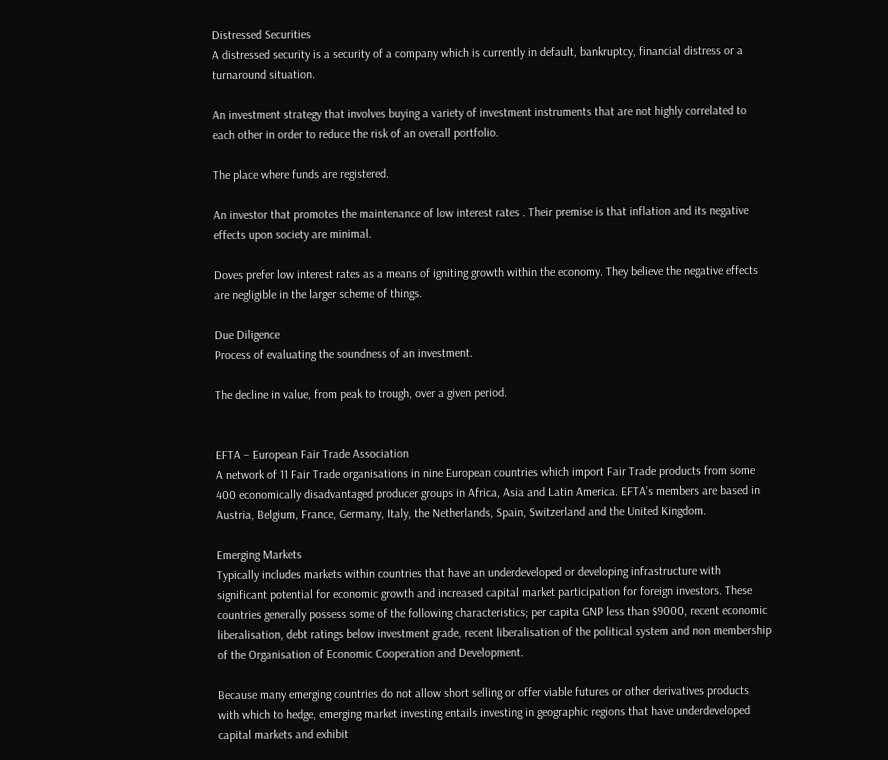Distressed Securities
A distressed security is a security of a company which is currently in default, bankruptcy, financial distress or a turnaround situation.

An investment strategy that involves buying a variety of investment instruments that are not highly correlated to each other in order to reduce the risk of an overall portfolio.

The place where funds are registered.

An investor that promotes the maintenance of low interest rates . Their premise is that inflation and its negative effects upon society are minimal.

Doves prefer low interest rates as a means of igniting growth within the economy. They believe the negative effects are negligible in the larger scheme of things.

Due Diligence
Process of evaluating the soundness of an investment.

The decline in value, from peak to trough, over a given period.


EFTA – European Fair Trade Association
A network of 11 Fair Trade organisations in nine European countries which import Fair Trade products from some 400 economically disadvantaged producer groups in Africa, Asia and Latin America. EFTA’s members are based in Austria, Belgium, France, Germany, Italy, the Netherlands, Spain, Switzerland and the United Kingdom.

Emerging Markets
Typically includes markets within countries that have an underdeveloped or developing infrastructure with significant potential for economic growth and increased capital market participation for foreign investors. These countries generally possess some of the following characteristics; per capita GNP less than $9000, recent economic liberalisation, debt ratings below investment grade, recent liberalisation of the political system and non membership of the Organisation of Economic Cooperation and Development.

Because many emerging countries do not allow short selling or offer viable futures or other derivatives products with which to hedge, emerging market investing entails investing in geographic regions that have underdeveloped capital markets and exhibit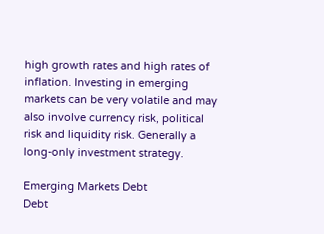high growth rates and high rates of inflation. Investing in emerging markets can be very volatile and may also involve currency risk, political risk and liquidity risk. Generally a long-only investment strategy.

Emerging Markets Debt
Debt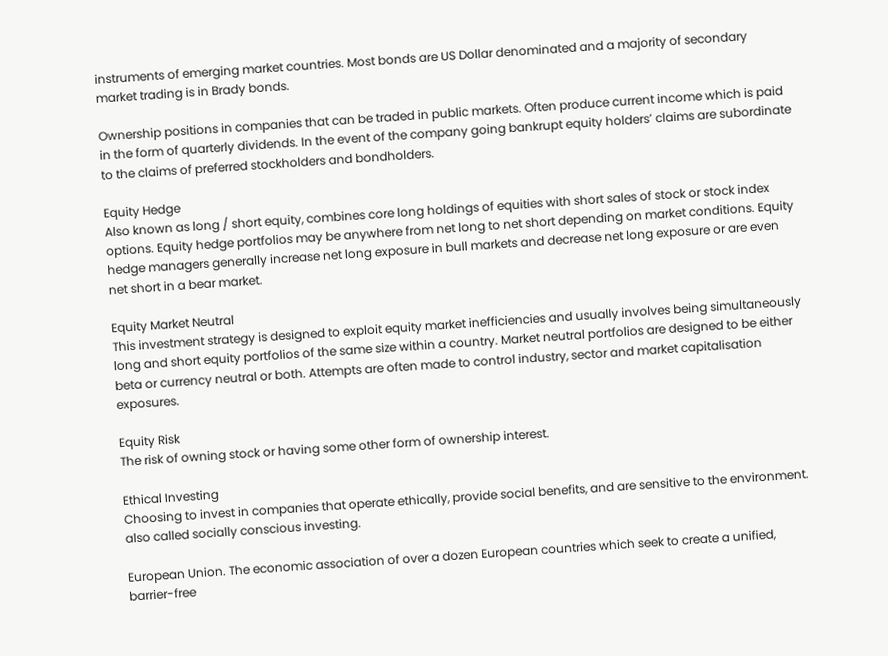instruments of emerging market countries. Most bonds are US Dollar denominated and a majority of secondary market trading is in Brady bonds.

Ownership positions in companies that can be traded in public markets. Often produce current income which is paid in the form of quarterly dividends. In the event of the company going bankrupt equity holders’ claims are subordinate to the claims of preferred stockholders and bondholders.

Equity Hedge
Also known as long / short equity, combines core long holdings of equities with short sales of stock or stock index options. Equity hedge portfolios may be anywhere from net long to net short depending on market conditions. Equity hedge managers generally increase net long exposure in bull markets and decrease net long exposure or are even net short in a bear market.

Equity Market Neutral
This investment strategy is designed to exploit equity market inefficiencies and usually involves being simultaneously long and short equity portfolios of the same size within a country. Market neutral portfolios are designed to be either beta or currency neutral or both. Attempts are often made to control industry, sector and market capitalisation exposures.

Equity Risk
The risk of owning stock or having some other form of ownership interest.

Ethical Investing
Choosing to invest in companies that operate ethically, provide social benefits, and are sensitive to the environment. also called socially conscious investing.

European Union. The economic association of over a dozen European countries which seek to create a unified, barrier-free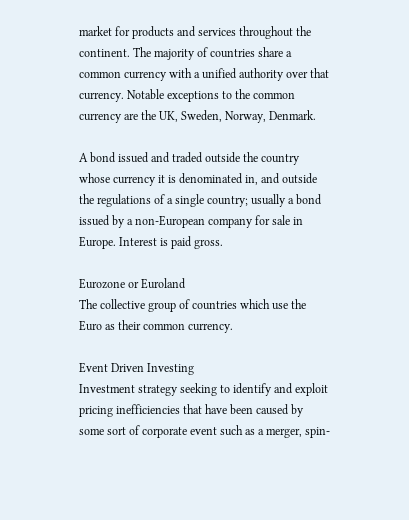market for products and services throughout the continent. The majority of countries share a common currency with a unified authority over that currency. Notable exceptions to the common currency are the UK, Sweden, Norway, Denmark.

A bond issued and traded outside the country whose currency it is denominated in, and outside the regulations of a single country; usually a bond issued by a non-European company for sale in Europe. Interest is paid gross.

Eurozone or Euroland
The collective group of countries which use the Euro as their common currency.

Event Driven Investing
Investment strategy seeking to identify and exploit pricing inefficiencies that have been caused by some sort of corporate event such as a merger, spin-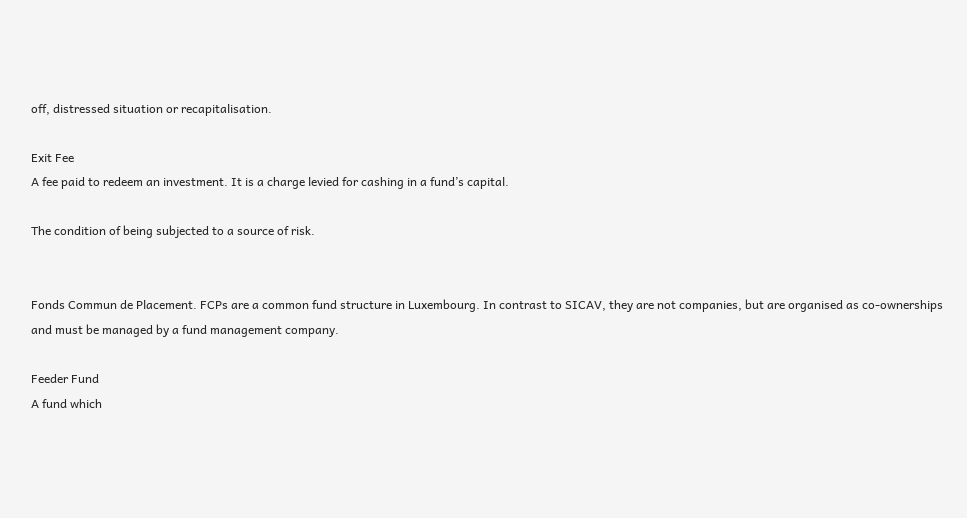off, distressed situation or recapitalisation.

Exit Fee
A fee paid to redeem an investment. It is a charge levied for cashing in a fund’s capital.

The condition of being subjected to a source of risk.


Fonds Commun de Placement. FCPs are a common fund structure in Luxembourg. In contrast to SICAV, they are not companies, but are organised as co-ownerships and must be managed by a fund management company.

Feeder Fund
A fund which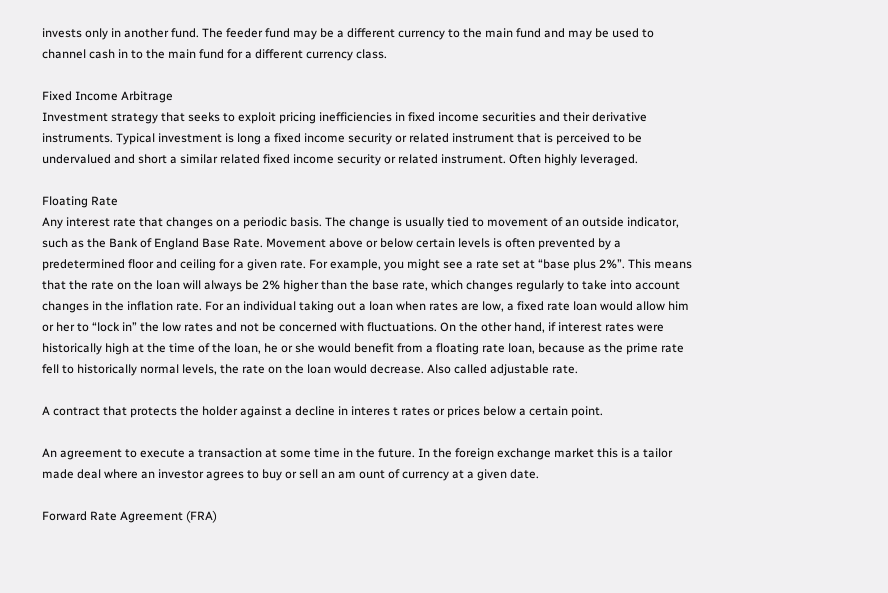invests only in another fund. The feeder fund may be a different currency to the main fund and may be used to channel cash in to the main fund for a different currency class.

Fixed Income Arbitrage
Investment strategy that seeks to exploit pricing inefficiencies in fixed income securities and their derivative instruments. Typical investment is long a fixed income security or related instrument that is perceived to be undervalued and short a similar related fixed income security or related instrument. Often highly leveraged.

Floating Rate
Any interest rate that changes on a periodic basis. The change is usually tied to movement of an outside indicator, such as the Bank of England Base Rate. Movement above or below certain levels is often prevented by a predetermined floor and ceiling for a given rate. For example, you might see a rate set at “base plus 2%”. This means that the rate on the loan will always be 2% higher than the base rate, which changes regularly to take into account changes in the inflation rate. For an individual taking out a loan when rates are low, a fixed rate loan would allow him or her to “lock in” the low rates and not be concerned with fluctuations. On the other hand, if interest rates were historically high at the time of the loan, he or she would benefit from a floating rate loan, because as the prime rate fell to historically normal levels, the rate on the loan would decrease. Also called adjustable rate.

A contract that protects the holder against a decline in interes t rates or prices below a certain point.

An agreement to execute a transaction at some time in the future. In the foreign exchange market this is a tailor made deal where an investor agrees to buy or sell an am ount of currency at a given date.

Forward Rate Agreement (FRA)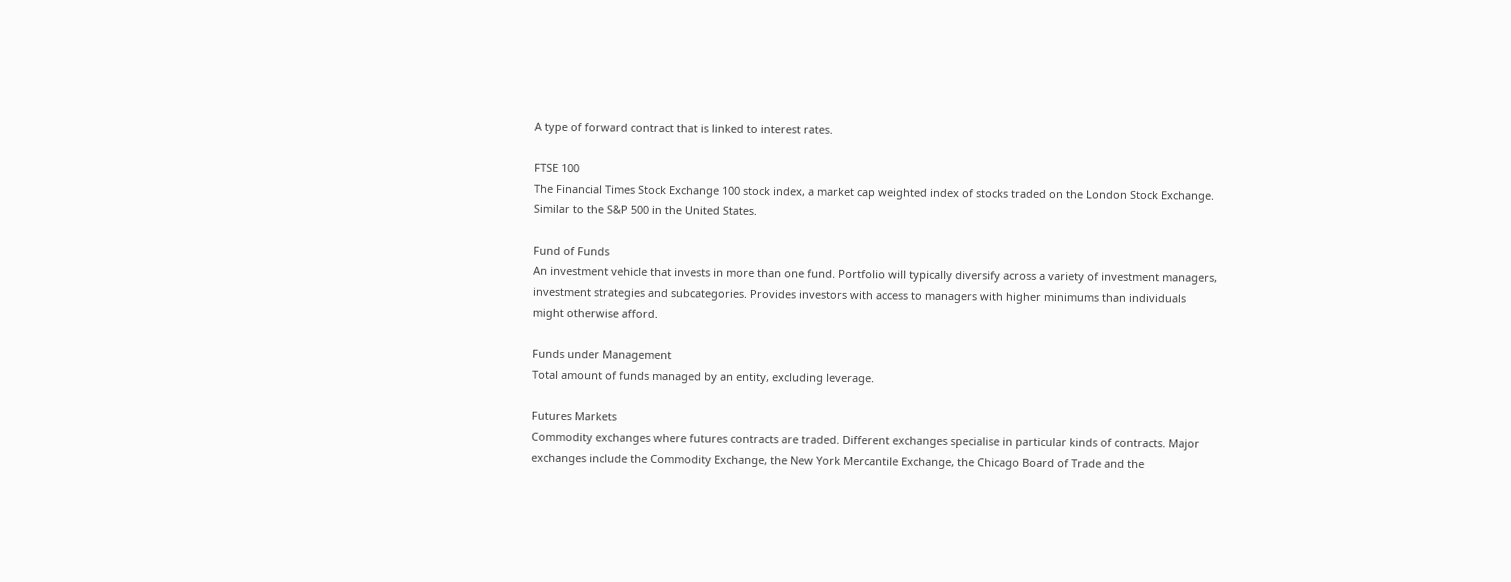A type of forward contract that is linked to interest rates.

FTSE 100
The Financial Times Stock Exchange 100 stock index, a market cap weighted index of stocks traded on the London Stock Exchange. Similar to the S&P 500 in the United States.

Fund of Funds
An investment vehicle that invests in more than one fund. Portfolio will typically diversify across a variety of investment managers, investment strategies and subcategories. Provides investors with access to managers with higher minimums than individuals might otherwise afford.

Funds under Management
Total amount of funds managed by an entity, excluding leverage.

Futures Markets
Commodity exchanges where futures contracts are traded. Different exchanges specialise in particular kinds of contracts. Major exchanges include the Commodity Exchange, the New York Mercantile Exchange, the Chicago Board of Trade and the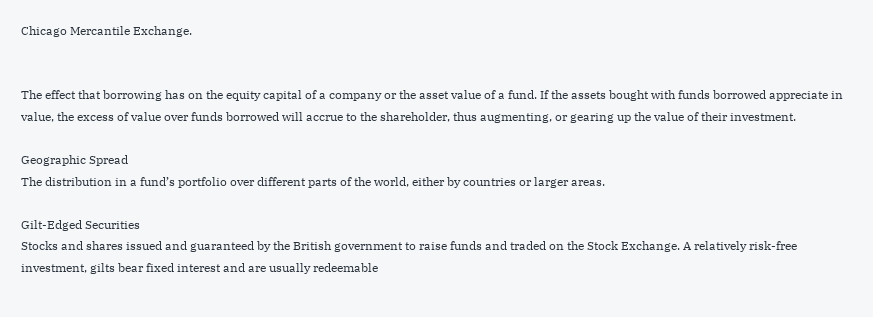Chicago Mercantile Exchange.


The effect that borrowing has on the equity capital of a company or the asset value of a fund. If the assets bought with funds borrowed appreciate in value, the excess of value over funds borrowed will accrue to the shareholder, thus augmenting, or gearing up the value of their investment.

Geographic Spread
The distribution in a fund’s portfolio over different parts of the world, either by countries or larger areas.

Gilt-Edged Securities
Stocks and shares issued and guaranteed by the British government to raise funds and traded on the Stock Exchange. A relatively risk-free investment, gilts bear fixed interest and are usually redeemable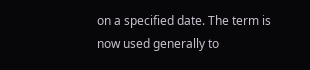on a specified date. The term is now used generally to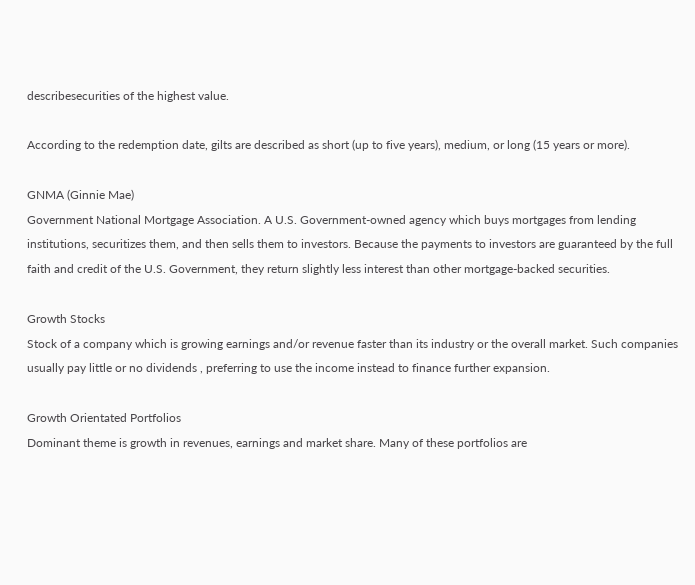describesecurities of the highest value.

According to the redemption date, gilts are described as short (up to five years), medium, or long (15 years or more).

GNMA (Ginnie Mae)
Government National Mortgage Association. A U.S. Government-owned agency which buys mortgages from lending institutions, securitizes them, and then sells them to investors. Because the payments to investors are guaranteed by the full faith and credit of the U.S. Government, they return slightly less interest than other mortgage-backed securities.

Growth Stocks
Stock of a company which is growing earnings and/or revenue faster than its industry or the overall market. Such companies usually pay little or no dividends , preferring to use the income instead to finance further expansion.

Growth Orientated Portfolios
Dominant theme is growth in revenues, earnings and market share. Many of these portfolios are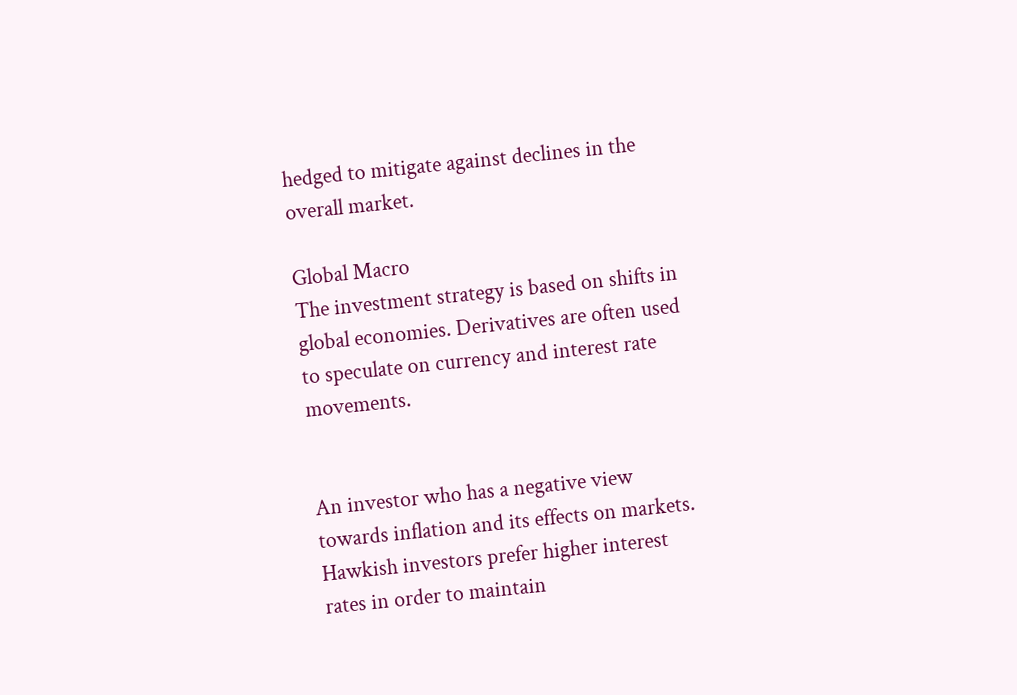hedged to mitigate against declines in the overall market.

Global Macro
The investment strategy is based on shifts in global economies. Derivatives are often used to speculate on currency and interest rate movements.


An investor who has a negative view towards inflation and its effects on markets. Hawkish investors prefer higher interest rates in order to maintain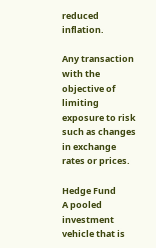reduced inflation.

Any transaction with the objective of limiting exposure to risk such as changes in exchange rates or prices.

Hedge Fund
A pooled investment vehicle that is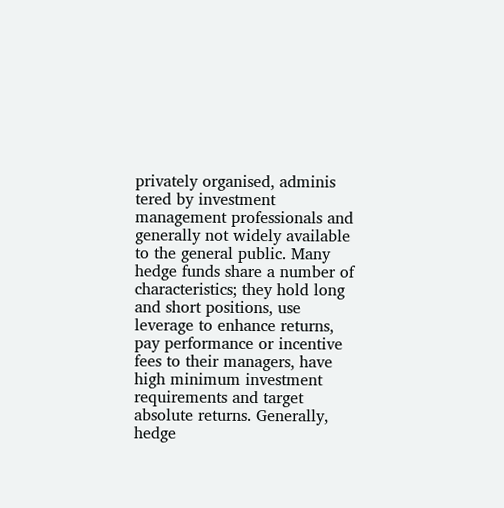privately organised, adminis tered by investment management professionals and generally not widely available to the general public. Many hedge funds share a number of characteristics; they hold long and short positions, use leverage to enhance returns, pay performance or incentive fees to their managers, have high minimum investment requirements and target absolute returns. Generally, hedge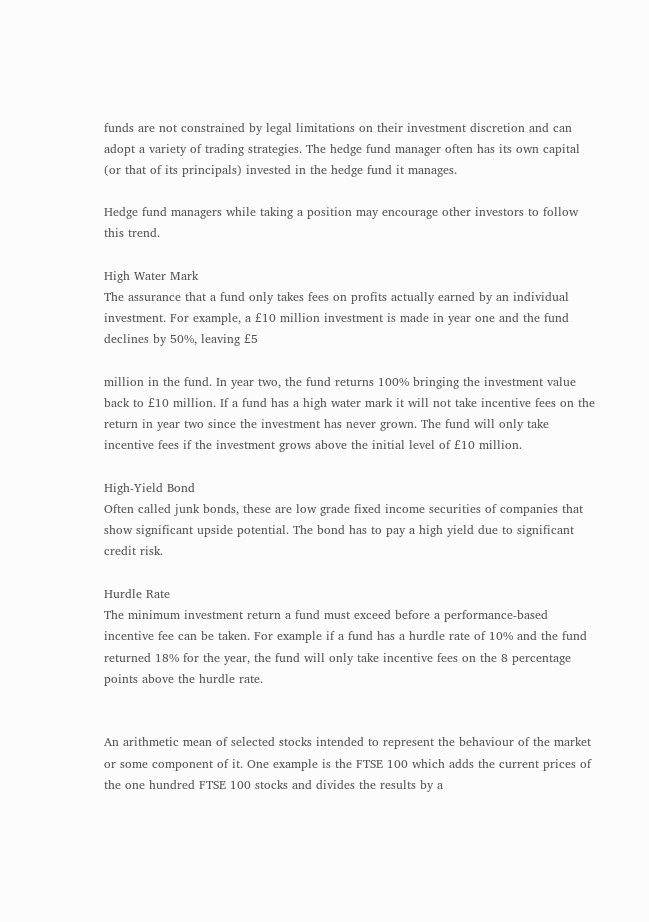funds are not constrained by legal limitations on their investment discretion and can adopt a variety of trading strategies. The hedge fund manager often has its own capital (or that of its principals) invested in the hedge fund it manages.

Hedge fund managers while taking a position may encourage other investors to follow this trend.

High Water Mark
The assurance that a fund only takes fees on profits actually earned by an individual investment. For example, a £10 million investment is made in year one and the fund declines by 50%, leaving £5

million in the fund. In year two, the fund returns 100% bringing the investment value back to £10 million. If a fund has a high water mark it will not take incentive fees on the return in year two since the investment has never grown. The fund will only take incentive fees if the investment grows above the initial level of £10 million.

High-Yield Bond
Often called junk bonds, these are low grade fixed income securities of companies that show significant upside potential. The bond has to pay a high yield due to significant credit risk.

Hurdle Rate
The minimum investment return a fund must exceed before a performance-based incentive fee can be taken. For example if a fund has a hurdle rate of 10% and the fund returned 18% for the year, the fund will only take incentive fees on the 8 percentage points above the hurdle rate.


An arithmetic mean of selected stocks intended to represent the behaviour of the market or some component of it. One example is the FTSE 100 which adds the current prices of the one hundred FTSE 100 stocks and divides the results by a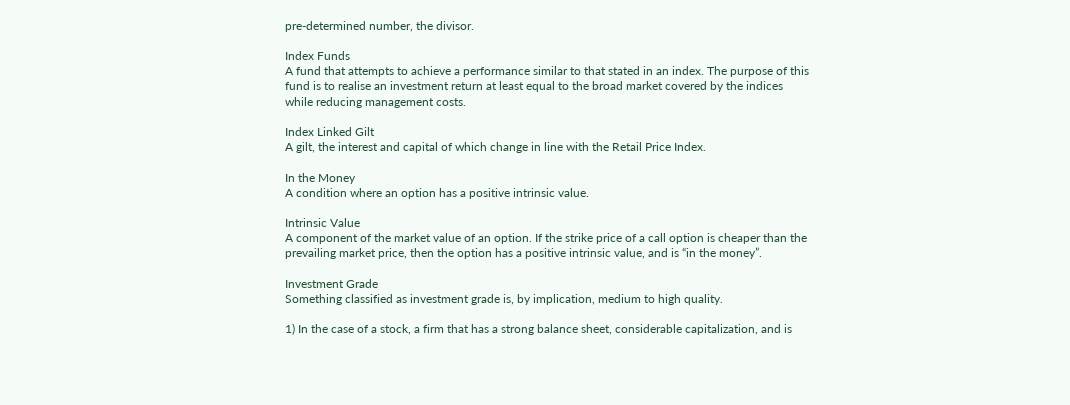pre-determined number, the divisor.

Index Funds
A fund that attempts to achieve a performance similar to that stated in an index. The purpose of this fund is to realise an investment return at least equal to the broad market covered by the indices while reducing management costs.

Index Linked Gilt
A gilt, the interest and capital of which change in line with the Retail Price Index.

In the Money
A condition where an option has a positive intrinsic value.

Intrinsic Value
A component of the market value of an option. If the strike price of a call option is cheaper than the prevailing market price, then the option has a positive intrinsic value, and is “in the money”.

Investment Grade
Something classified as investment grade is, by implication, medium to high quality.

1) In the case of a stock, a firm that has a strong balance sheet, considerable capitalization, and is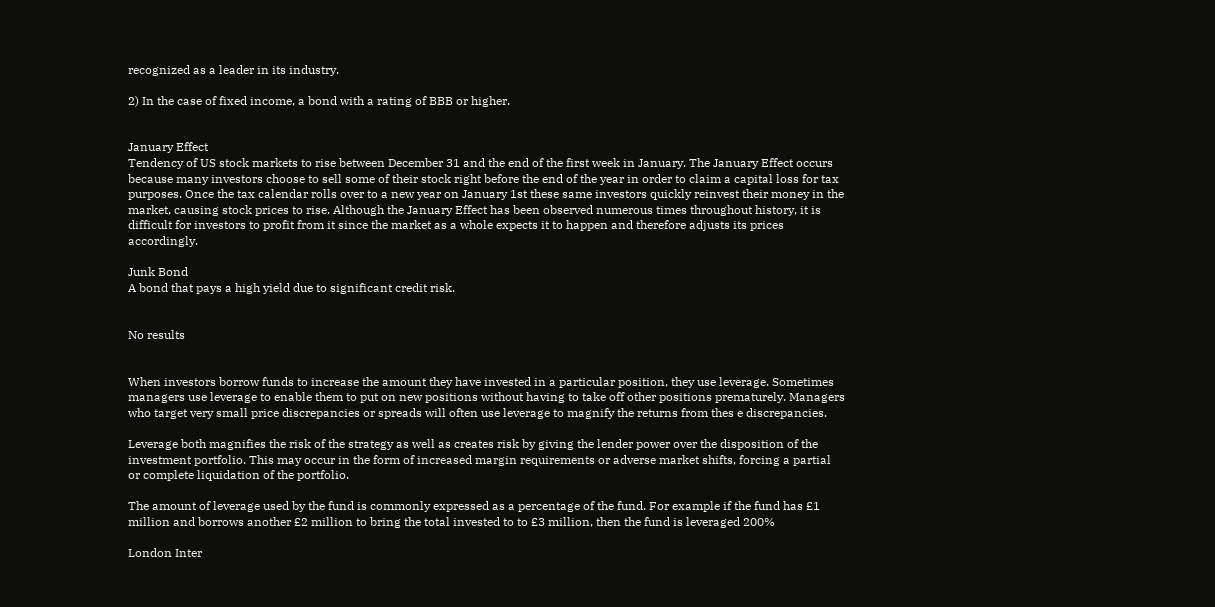recognized as a leader in its industry.

2) In the case of fixed income, a bond with a rating of BBB or higher.


January Effect
Tendency of US stock markets to rise between December 31 and the end of the first week in January. The January Effect occurs because many investors choose to sell some of their stock right before the end of the year in order to claim a capital loss for tax purposes. Once the tax calendar rolls over to a new year on January 1st these same investors quickly reinvest their money in the market, causing stock prices to rise. Although the January Effect has been observed numerous times throughout history, it is difficult for investors to profit from it since the market as a whole expects it to happen and therefore adjusts its prices accordingly.

Junk Bond
A bond that pays a high yield due to significant credit risk.


No results


When investors borrow funds to increase the amount they have invested in a particular position, they use leverage. Sometimes managers use leverage to enable them to put on new positions without having to take off other positions prematurely. Managers who target very small price discrepancies or spreads will often use leverage to magnify the returns from thes e discrepancies.

Leverage both magnifies the risk of the strategy as well as creates risk by giving the lender power over the disposition of the investment portfolio. This may occur in the form of increased margin requirements or adverse market shifts, forcing a partial or complete liquidation of the portfolio.

The amount of leverage used by the fund is commonly expressed as a percentage of the fund. For example if the fund has £1 million and borrows another £2 million to bring the total invested to to £3 million, then the fund is leveraged 200%

London Inter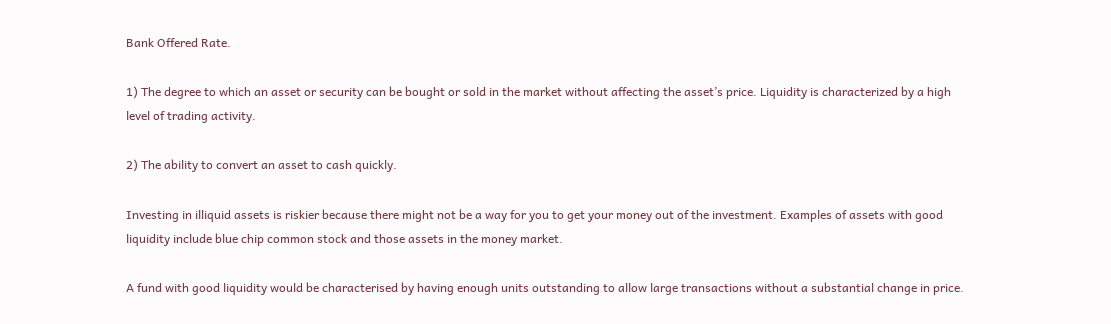Bank Offered Rate.

1) The degree to which an asset or security can be bought or sold in the market without affecting the asset’s price. Liquidity is characterized by a high level of trading activity.

2) The ability to convert an asset to cash quickly.

Investing in illiquid assets is riskier because there might not be a way for you to get your money out of the investment. Examples of assets with good liquidity include blue chip common stock and those assets in the money market.

A fund with good liquidity would be characterised by having enough units outstanding to allow large transactions without a substantial change in price.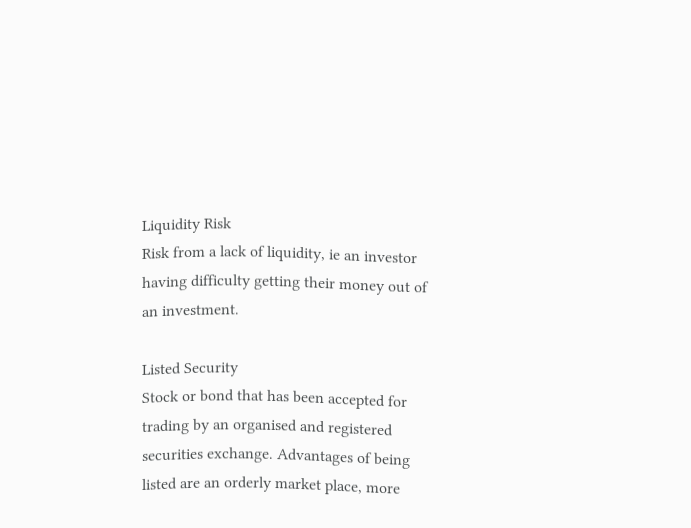Liquidity Risk
Risk from a lack of liquidity, ie an investor having difficulty getting their money out of an investment.

Listed Security
Stock or bond that has been accepted for trading by an organised and registered securities exchange. Advantages of being listed are an orderly market place, more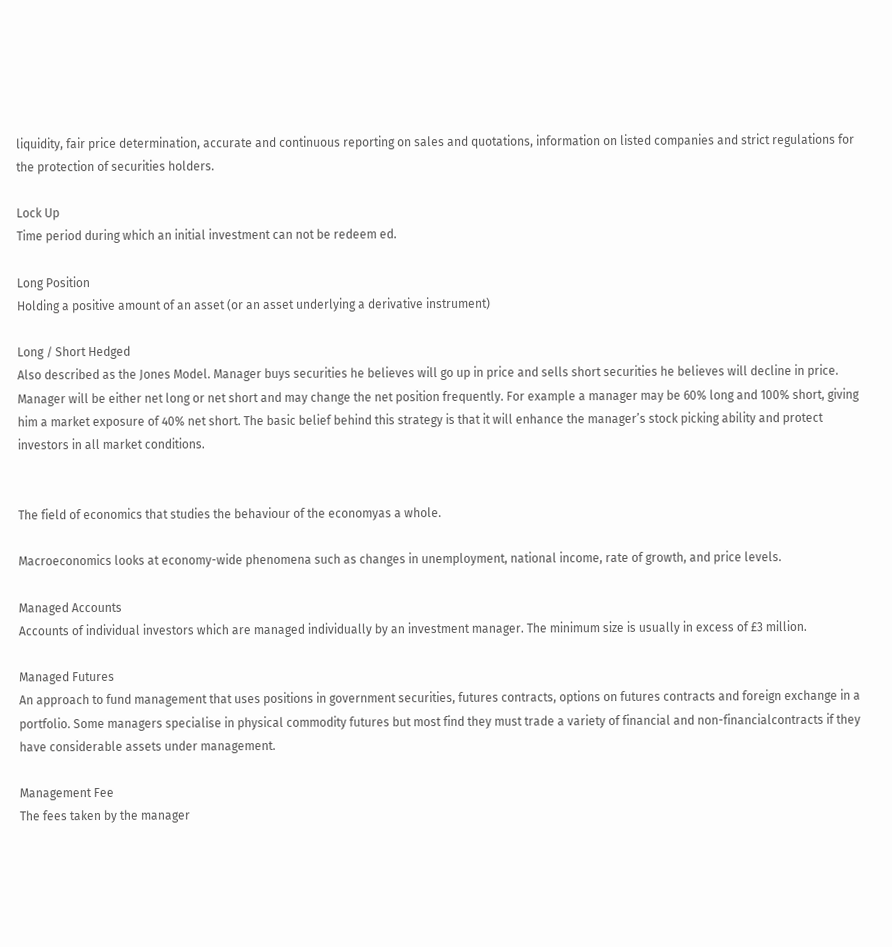liquidity, fair price determination, accurate and continuous reporting on sales and quotations, information on listed companies and strict regulations for the protection of securities holders.

Lock Up
Time period during which an initial investment can not be redeem ed.

Long Position
Holding a positive amount of an asset (or an asset underlying a derivative instrument)

Long / Short Hedged
Also described as the Jones Model. Manager buys securities he believes will go up in price and sells short securities he believes will decline in price. Manager will be either net long or net short and may change the net position frequently. For example a manager may be 60% long and 100% short, giving him a market exposure of 40% net short. The basic belief behind this strategy is that it will enhance the manager’s stock picking ability and protect investors in all market conditions.


The field of economics that studies the behaviour of the economyas a whole.

Macroeconomics looks at economy-wide phenomena such as changes in unemployment, national income, rate of growth, and price levels.

Managed Accounts
Accounts of individual investors which are managed individually by an investment manager. The minimum size is usually in excess of £3 million.

Managed Futures
An approach to fund management that uses positions in government securities, futures contracts, options on futures contracts and foreign exchange in a portfolio. Some managers specialise in physical commodity futures but most find they must trade a variety of financial and non-financialcontracts if they have considerable assets under management.

Management Fee
The fees taken by the manager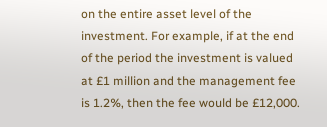on the entire asset level of the investment. For example, if at the end of the period the investment is valued at £1 million and the management fee is 1.2%, then the fee would be £12,000.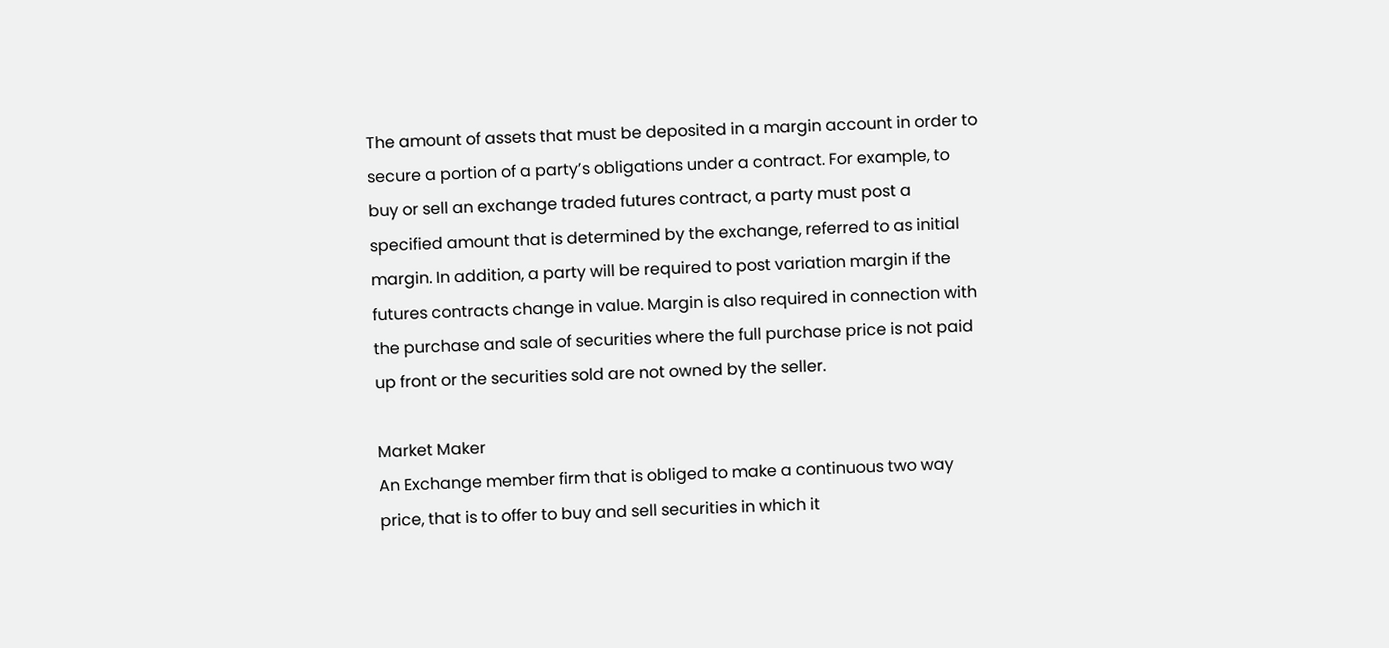The amount of assets that must be deposited in a margin account in order to secure a portion of a party’s obligations under a contract. For example, to buy or sell an exchange traded futures contract, a party must post a specified amount that is determined by the exchange, referred to as initial margin. In addition, a party will be required to post variation margin if the futures contracts change in value. Margin is also required in connection with the purchase and sale of securities where the full purchase price is not paid up front or the securities sold are not owned by the seller.

Market Maker
An Exchange member firm that is obliged to make a continuous two way price, that is to offer to buy and sell securities in which it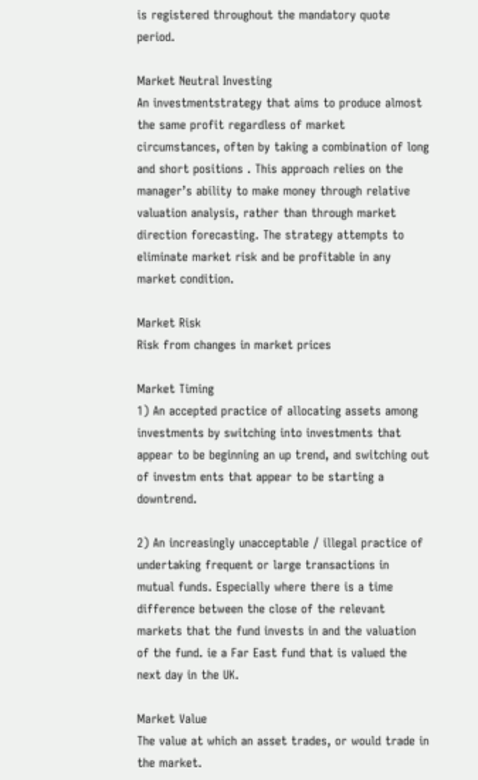is registered throughout the mandatory quote period.

Market Neutral Investing
An investmentstrategy that aims to produce almost the same profit regardless of market circumstances, often by taking a combination of long and short positions . This approach relies on the manager’s ability to make money through relative valuation analysis, rather than through market direction forecasting. The strategy attempts to eliminate market risk and be profitable in any market condition.

Market Risk
Risk from changes in market prices

Market Timing
1) An accepted practice of allocating assets among investments by switching into investments that appear to be beginning an up trend, and switching out of investm ents that appear to be starting a downtrend.

2) An increasingly unacceptable / illegal practice of undertaking frequent or large transactions in mutual funds. Especially where there is a time difference between the close of the relevant markets that the fund invests in and the valuation of the fund. ie a Far East fund that is valued the next day in the UK.

Market Value
The value at which an asset trades, or would trade in the market.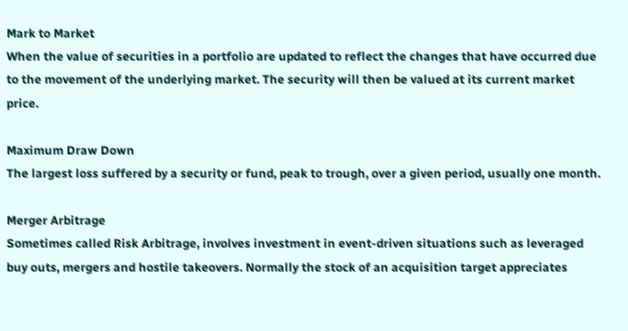Mark to Market
When the value of securities in a portfolio are updated to reflect the changes that have occurred due to the movement of the underlying market. The security will then be valued at its current market price.

Maximum Draw Down
The largest loss suffered by a security or fund, peak to trough, over a given period, usually one month.

Merger Arbitrage
Sometimes called Risk Arbitrage, involves investment in event-driven situations such as leveraged buy outs, mergers and hostile takeovers. Normally the stock of an acquisition target appreciates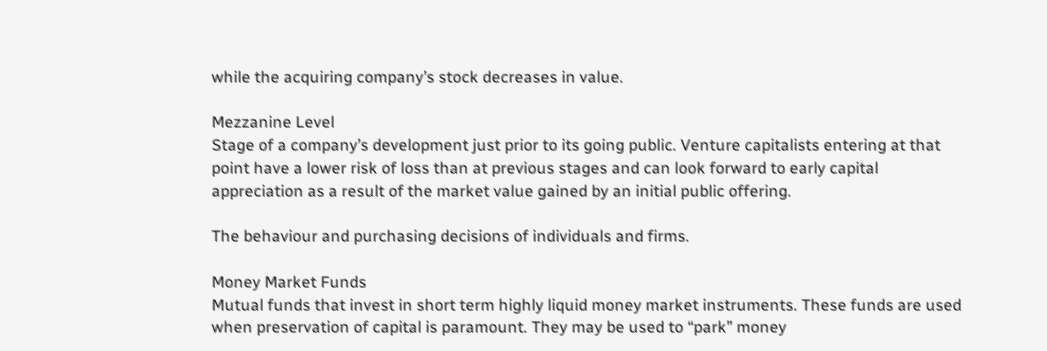while the acquiring company’s stock decreases in value.

Mezzanine Level
Stage of a company’s development just prior to its going public. Venture capitalists entering at that point have a lower risk of loss than at previous stages and can look forward to early capital appreciation as a result of the market value gained by an initial public offering.

The behaviour and purchasing decisions of individuals and firms.

Money Market Funds
Mutual funds that invest in short term highly liquid money market instruments. These funds are used when preservation of capital is paramount. They may be used to “park” money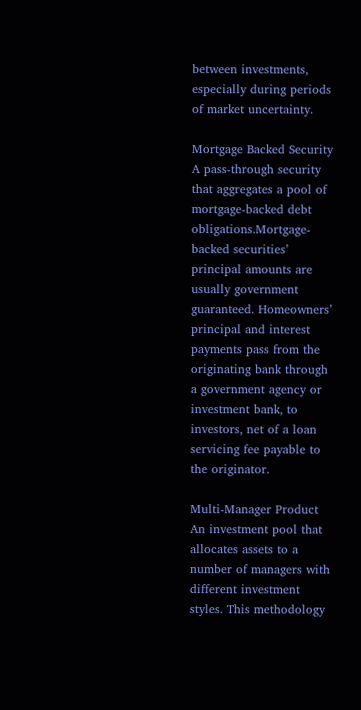between investments, especially during periods of market uncertainty.

Mortgage Backed Security
A pass-through security that aggregates a pool of mortgage-backed debt obligations.Mortgage-backed securities’ principal amounts are usually government guaranteed. Homeowners’ principal and interest payments pass from the originating bank through a government agency or investment bank, to investors, net of a loan servicing fee payable to the originator.

Multi-Manager Product
An investment pool that allocates assets to a number of managers with different investment styles. This methodology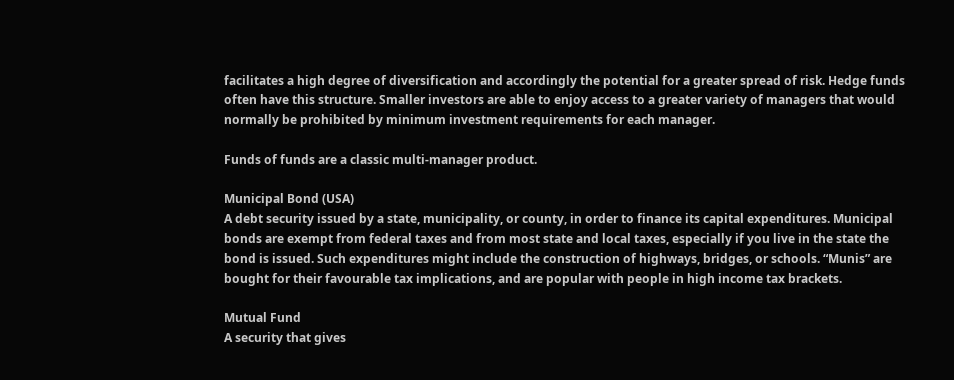facilitates a high degree of diversification and accordingly the potential for a greater spread of risk. Hedge funds often have this structure. Smaller investors are able to enjoy access to a greater variety of managers that would normally be prohibited by minimum investment requirements for each manager.

Funds of funds are a classic multi-manager product.

Municipal Bond (USA)
A debt security issued by a state, municipality, or county, in order to finance its capital expenditures. Municipal bonds are exempt from federal taxes and from most state and local taxes, especially if you live in the state the bond is issued. Such expenditures might include the construction of highways, bridges, or schools. “Munis” are bought for their favourable tax implications, and are popular with people in high income tax brackets.

Mutual Fund
A security that gives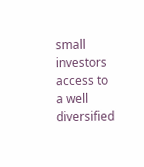small investors access to a well diversified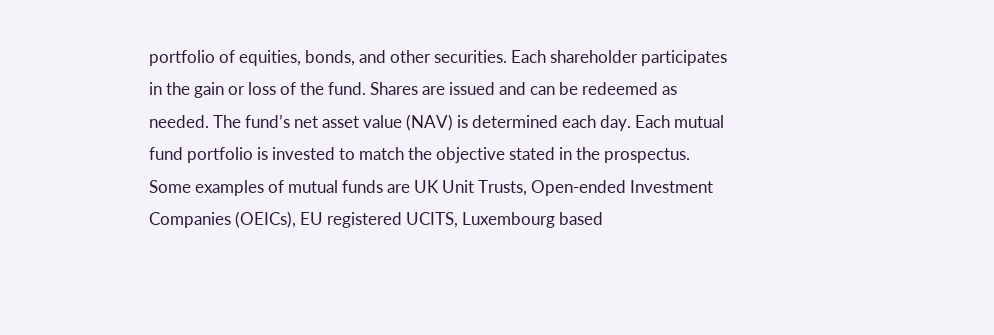portfolio of equities, bonds, and other securities. Each shareholder participates in the gain or loss of the fund. Shares are issued and can be redeemed as needed. The fund’s net asset value (NAV) is determined each day. Each mutual fund portfolio is invested to match the objective stated in the prospectus. Some examples of mutual funds are UK Unit Trusts, Open-ended Investment Companies (OEICs), EU registered UCITS, Luxembourg based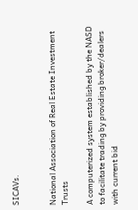SICAVs.


National Association of Real Estate Investment Trusts

A computerized system established by the NASD to facilitate trading by providing broker/dealers with current bid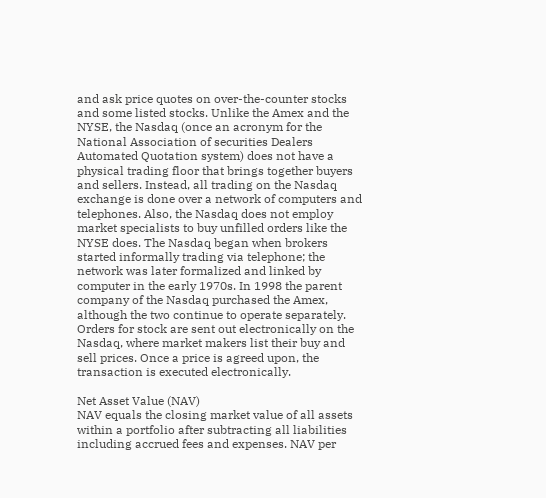and ask price quotes on over-the-counter stocks and some listed stocks. Unlike the Amex and the NYSE, the Nasdaq (once an acronym for the National Association of securities Dealers Automated Quotation system) does not have a physical trading floor that brings together buyers and sellers. Instead, all trading on the Nasdaq exchange is done over a network of computers and telephones. Also, the Nasdaq does not employ market specialists to buy unfilled orders like the NYSE does. The Nasdaq began when brokers started informally trading via telephone; the network was later formalized and linked by computer in the early 1970s. In 1998 the parent company of the Nasdaq purchased the Amex, although the two continue to operate separately. Orders for stock are sent out electronically on the Nasdaq, where market makers list their buy and sell prices. Once a price is agreed upon, the transaction is executed electronically.

Net Asset Value (NAV)
NAV equals the closing market value of all assets within a portfolio after subtracting all liabilities including accrued fees and expenses. NAV per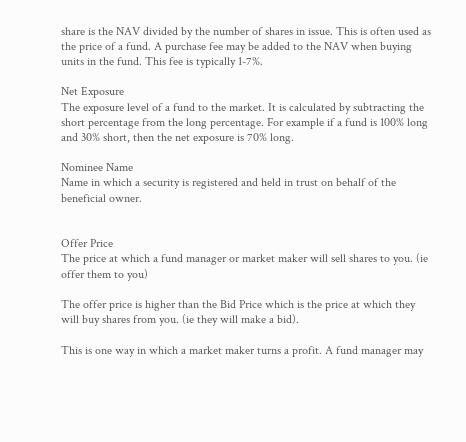share is the NAV divided by the number of shares in issue. This is often used as the price of a fund. A purchase fee may be added to the NAV when buying units in the fund. This fee is typically 1-7%.

Net Exposure
The exposure level of a fund to the market. It is calculated by subtracting the short percentage from the long percentage. For example if a fund is 100% long and 30% short, then the net exposure is 70% long.

Nominee Name
Name in which a security is registered and held in trust on behalf of the beneficial owner.


Offer Price
The price at which a fund manager or market maker will sell shares to you. (ie offer them to you)

The offer price is higher than the Bid Price which is the price at which they will buy shares from you. (ie they will make a bid).

This is one way in which a market maker turns a profit. A fund manager may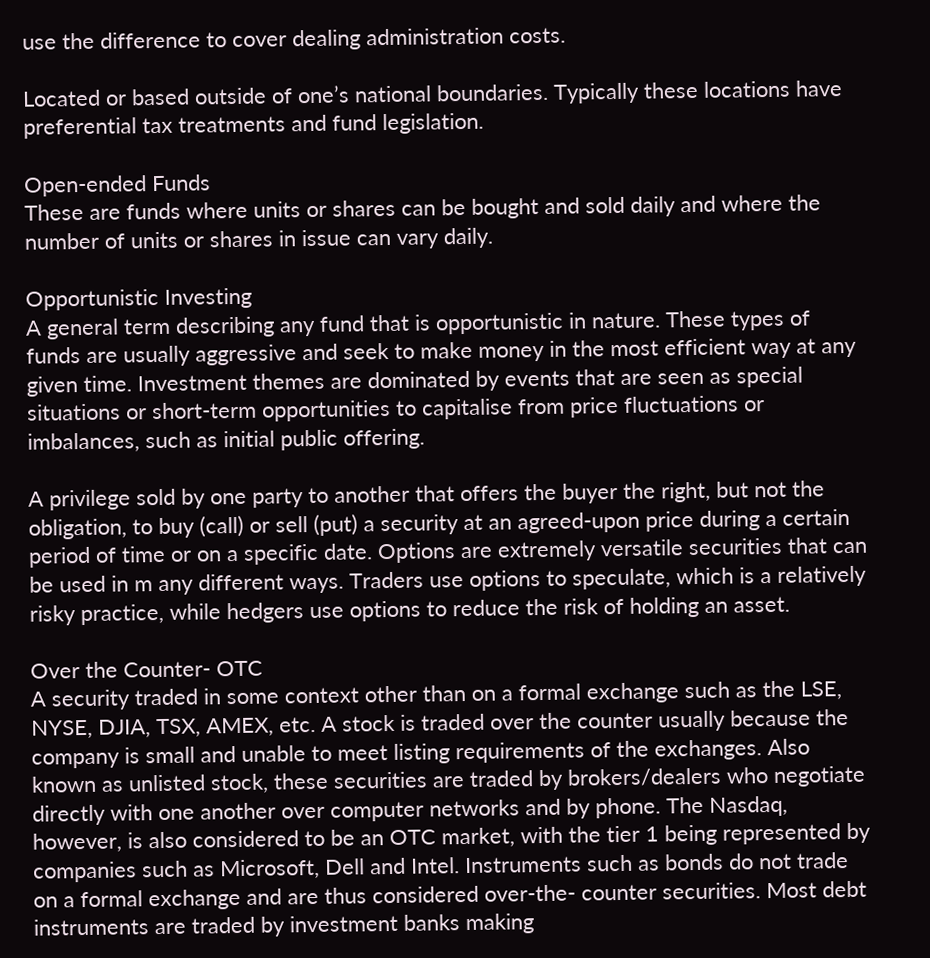use the difference to cover dealing administration costs.

Located or based outside of one’s national boundaries. Typically these locations have preferential tax treatments and fund legislation.

Open-ended Funds
These are funds where units or shares can be bought and sold daily and where the number of units or shares in issue can vary daily.

Opportunistic Investing
A general term describing any fund that is opportunistic in nature. These types of funds are usually aggressive and seek to make money in the most efficient way at any given time. Investment themes are dominated by events that are seen as special situations or short-term opportunities to capitalise from price fluctuations or imbalances, such as initial public offering.

A privilege sold by one party to another that offers the buyer the right, but not the obligation, to buy (call) or sell (put) a security at an agreed-upon price during a certain period of time or on a specific date. Options are extremely versatile securities that can be used in m any different ways. Traders use options to speculate, which is a relatively risky practice, while hedgers use options to reduce the risk of holding an asset.

Over the Counter- OTC
A security traded in some context other than on a formal exchange such as the LSE, NYSE, DJIA, TSX, AMEX, etc. A stock is traded over the counter usually because the company is small and unable to meet listing requirements of the exchanges. Also known as unlisted stock, these securities are traded by brokers/dealers who negotiate directly with one another over computer networks and by phone. The Nasdaq, however, is also considered to be an OTC market, with the tier 1 being represented by companies such as Microsoft, Dell and Intel. Instruments such as bonds do not trade on a formal exchange and are thus considered over-the- counter securities. Most debt instruments are traded by investment banks making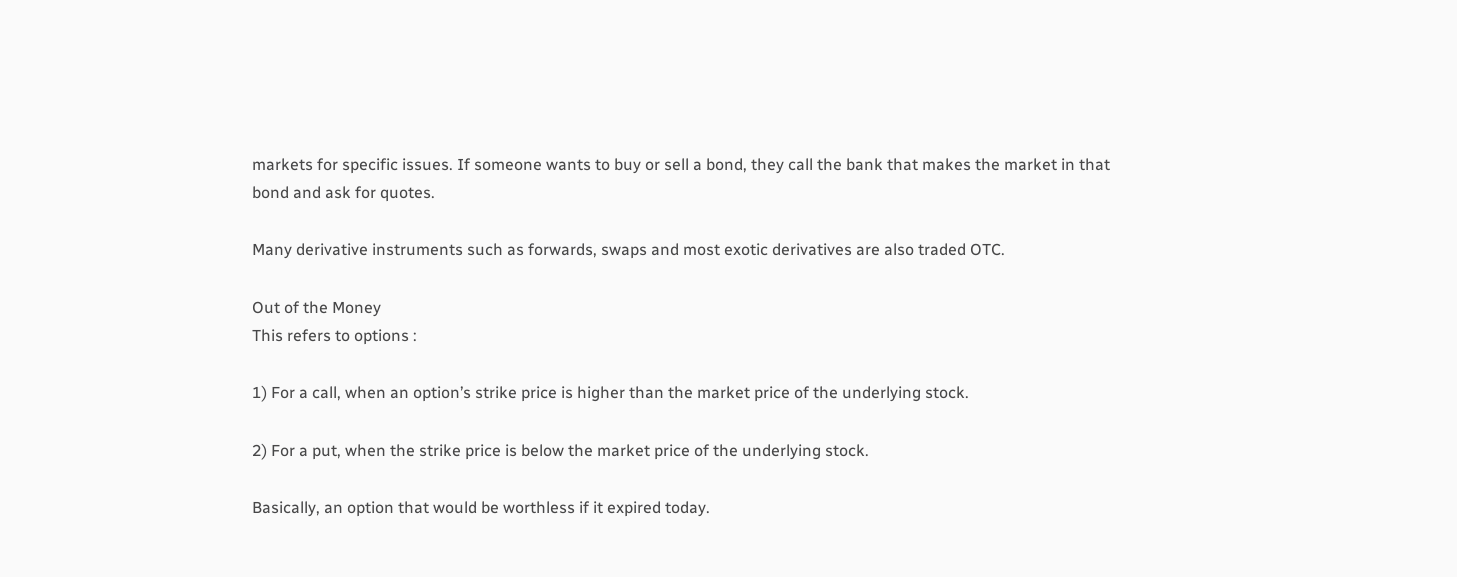markets for specific issues. If someone wants to buy or sell a bond, they call the bank that makes the market in that bond and ask for quotes.

Many derivative instruments such as forwards, swaps and most exotic derivatives are also traded OTC.

Out of the Money
This refers to options :

1) For a call, when an option’s strike price is higher than the market price of the underlying stock.

2) For a put, when the strike price is below the market price of the underlying stock.

Basically, an option that would be worthless if it expired today.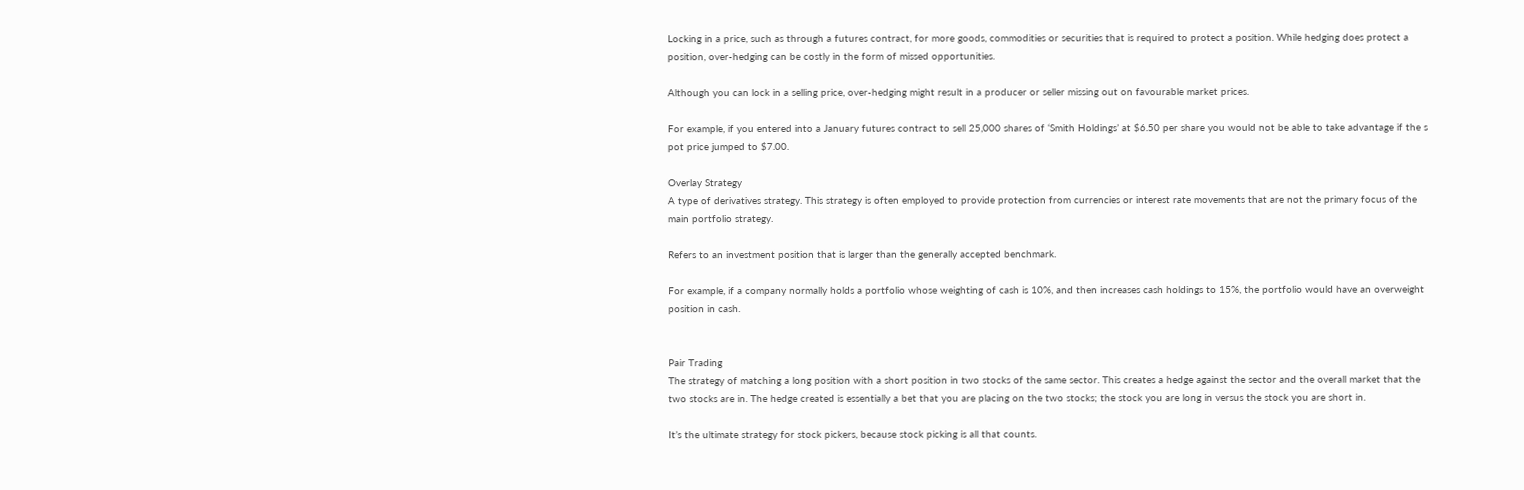Locking in a price, such as through a futures contract, for more goods, commodities or securities that is required to protect a position. While hedging does protect a position, over-hedging can be costly in the form of missed opportunities.

Although you can lock in a selling price, over-hedging might result in a producer or seller missing out on favourable market prices.

For example, if you entered into a January futures contract to sell 25,000 shares of ‘Smith Holdings’ at $6.50 per share you would not be able to take advantage if the s pot price jumped to $7.00.

Overlay Strategy
A type of derivatives strategy. This strategy is often employed to provide protection from currencies or interest rate movements that are not the primary focus of the main portfolio strategy.

Refers to an investment position that is larger than the generally accepted benchmark.

For example, if a company normally holds a portfolio whose weighting of cash is 10%, and then increases cash holdings to 15%, the portfolio would have an overweight position in cash.


Pair Trading
The strategy of matching a long position with a short position in two stocks of the same sector. This creates a hedge against the sector and the overall market that the two stocks are in. The hedge created is essentially a bet that you are placing on the two stocks; the stock you are long in versus the stock you are short in.

It’s the ultimate strategy for stock pickers, because stock picking is all that counts.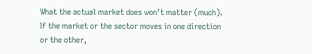What the actual market does won’t matter (much). If the market or the sector moves in one direction or the other,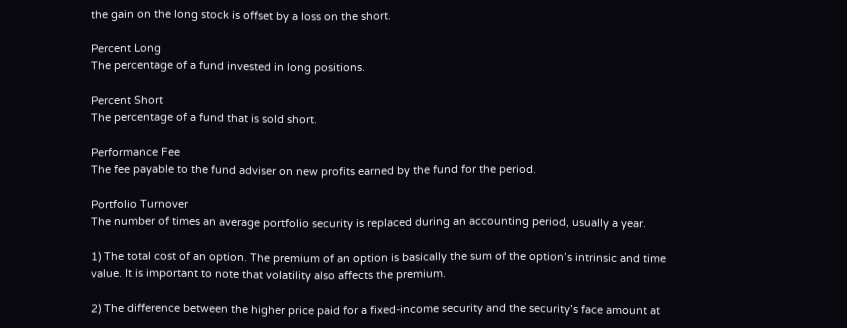the gain on the long stock is offset by a loss on the short.

Percent Long
The percentage of a fund invested in long positions.

Percent Short
The percentage of a fund that is sold short.

Performance Fee
The fee payable to the fund adviser on new profits earned by the fund for the period.

Portfolio Turnover
The number of times an average portfolio security is replaced during an accounting period, usually a year.

1) The total cost of an option. The premium of an option is basically the sum of the option’s intrinsic and time value. It is important to note that volatility also affects the premium.

2) The difference between the higher price paid for a fixed-income security and the security’s face amount at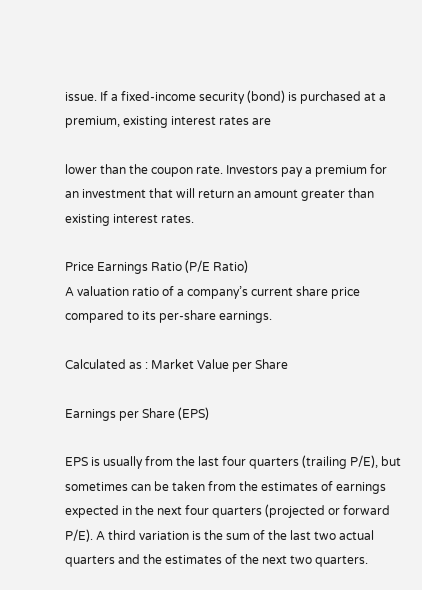issue. If a fixed-income security (bond) is purchased at a premium, existing interest rates are

lower than the coupon rate. Investors pay a premium for an investment that will return an amount greater than existing interest rates.

Price Earnings Ratio (P/E Ratio)
A valuation ratio of a company’s current share price compared to its per-share earnings.

Calculated as : Market Value per Share

Earnings per Share (EPS)

EPS is usually from the last four quarters (trailing P/E), but sometimes can be taken from the estimates of earnings expected in the next four quarters (projected or forward P/E). A third variation is the sum of the last two actual quarters and the estimates of the next two quarters.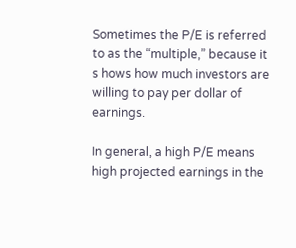Sometimes the P/E is referred to as the “multiple,” because it s hows how much investors are willing to pay per dollar of earnings.

In general, a high P/E means high projected earnings in the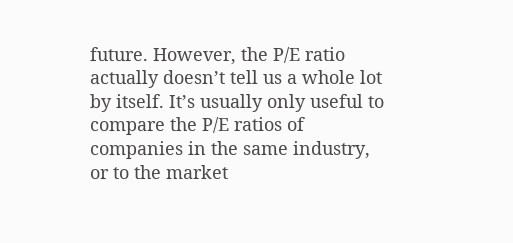future. However, the P/E ratio actually doesn’t tell us a whole lot by itself. It’s usually only useful to compare the P/E ratios of companies in the same industry, or to the market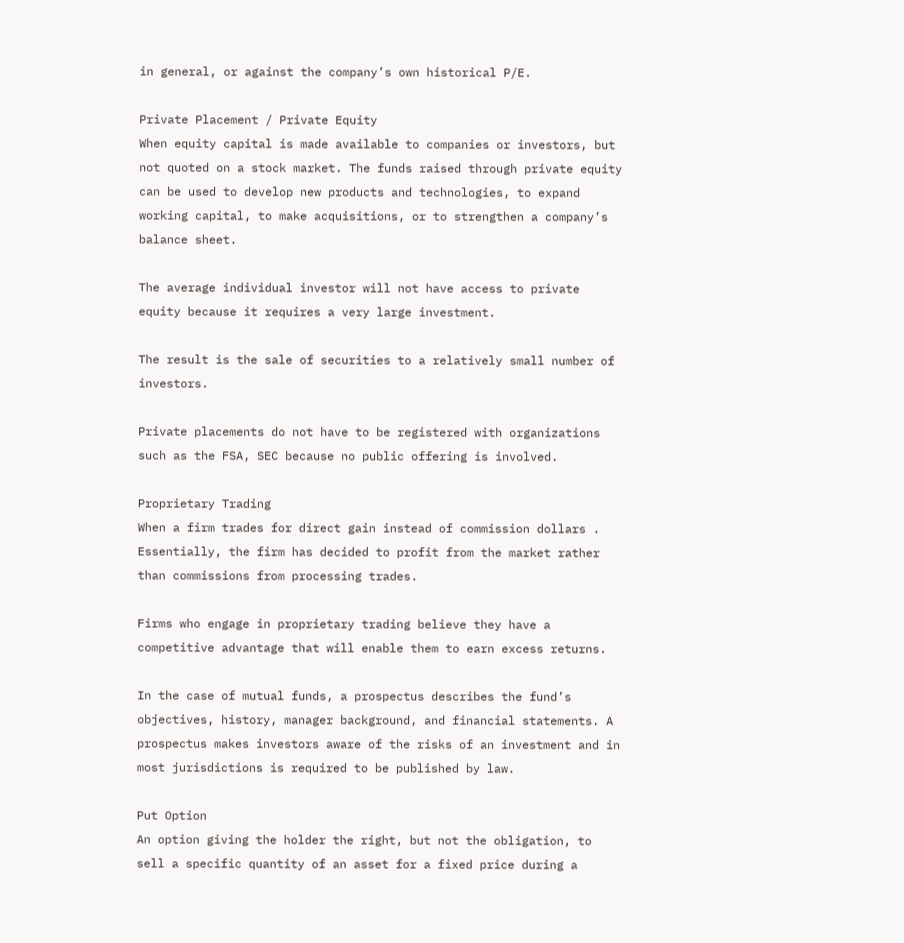in general, or against the company’s own historical P/E.

Private Placement / Private Equity
When equity capital is made available to companies or investors, but not quoted on a stock market. The funds raised through private equity can be used to develop new products and technologies, to expand working capital, to make acquisitions, or to strengthen a company’s balance sheet.

The average individual investor will not have access to private equity because it requires a very large investment.

The result is the sale of securities to a relatively small number of investors.

Private placements do not have to be registered with organizations such as the FSA, SEC because no public offering is involved.

Proprietary Trading
When a firm trades for direct gain instead of commission dollars . Essentially, the firm has decided to profit from the market rather than commissions from processing trades.

Firms who engage in proprietary trading believe they have a competitive advantage that will enable them to earn excess returns.

In the case of mutual funds, a prospectus describes the fund’s objectives, history, manager background, and financial statements. A prospectus makes investors aware of the risks of an investment and in most jurisdictions is required to be published by law.

Put Option
An option giving the holder the right, but not the obligation, to sell a specific quantity of an asset for a fixed price during a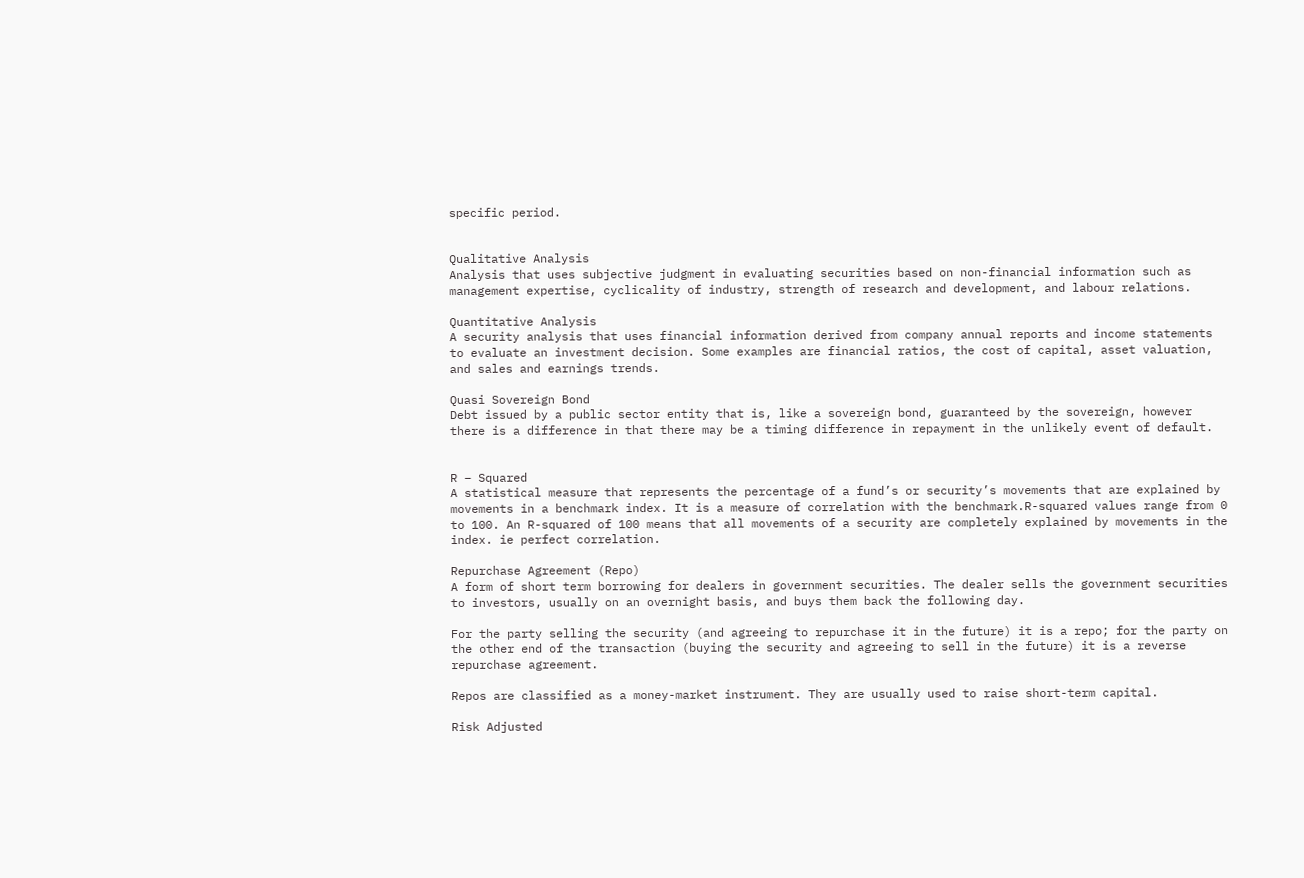specific period.


Qualitative Analysis
Analysis that uses subjective judgment in evaluating securities based on non-financial information such as management expertise, cyclicality of industry, strength of research and development, and labour relations.

Quantitative Analysis
A security analysis that uses financial information derived from company annual reports and income statements to evaluate an investment decision. Some examples are financial ratios, the cost of capital, asset valuation, and sales and earnings trends.

Quasi Sovereign Bond
Debt issued by a public sector entity that is, like a sovereign bond, guaranteed by the sovereign, however there is a difference in that there may be a timing difference in repayment in the unlikely event of default.


R – Squared
A statistical measure that represents the percentage of a fund’s or security’s movements that are explained by movements in a benchmark index. It is a measure of correlation with the benchmark.R-squared values range from 0 to 100. An R-squared of 100 means that all movements of a security are completely explained by movements in the index. ie perfect correlation.

Repurchase Agreement (Repo)
A form of short term borrowing for dealers in government securities. The dealer sells the government securities to investors, usually on an overnight basis, and buys them back the following day.

For the party selling the security (and agreeing to repurchase it in the future) it is a repo; for the party on the other end of the transaction (buying the security and agreeing to sell in the future) it is a reverse repurchase agreement.

Repos are classified as a money-market instrument. They are usually used to raise short-term capital.

Risk Adjusted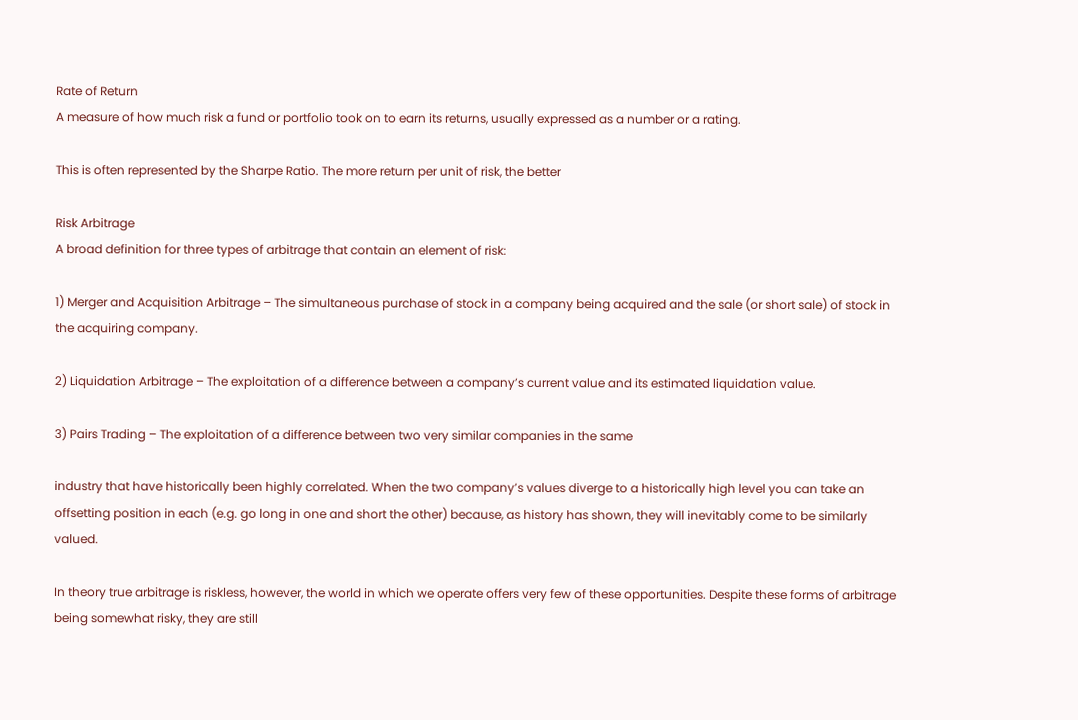Rate of Return
A measure of how much risk a fund or portfolio took on to earn its returns, usually expressed as a number or a rating.

This is often represented by the Sharpe Ratio. The more return per unit of risk, the better

Risk Arbitrage
A broad definition for three types of arbitrage that contain an element of risk:

1) Merger and Acquisition Arbitrage – The simultaneous purchase of stock in a company being acquired and the sale (or short sale) of stock in the acquiring company.

2) Liquidation Arbitrage – The exploitation of a difference between a company’s current value and its estimated liquidation value.

3) Pairs Trading – The exploitation of a difference between two very similar companies in the same

industry that have historically been highly correlated. When the two company’s values diverge to a historically high level you can take an offsetting position in each (e.g. go long in one and short the other) because, as history has shown, they will inevitably come to be similarly valued.

In theory true arbitrage is riskless, however, the world in which we operate offers very few of these opportunities. Despite these forms of arbitrage being somewhat risky, they are still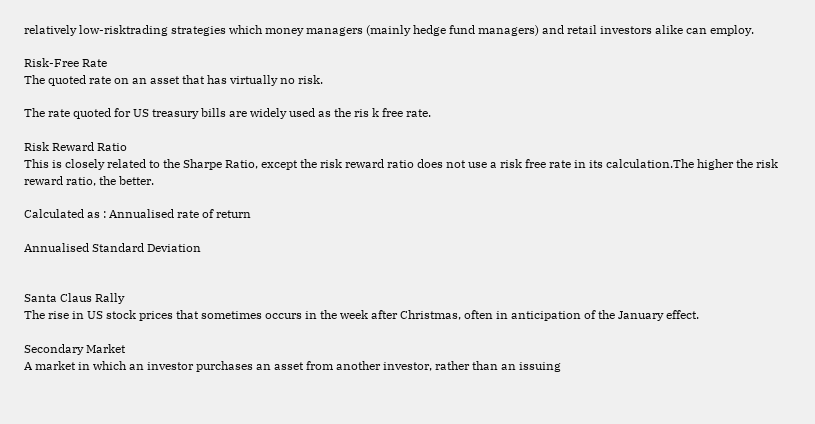relatively low-risktrading strategies which money managers (mainly hedge fund managers) and retail investors alike can employ.

Risk-Free Rate
The quoted rate on an asset that has virtually no risk.

The rate quoted for US treasury bills are widely used as the ris k free rate.

Risk Reward Ratio
This is closely related to the Sharpe Ratio, except the risk reward ratio does not use a risk free rate in its calculation.The higher the risk reward ratio, the better.

Calculated as : Annualised rate of return

Annualised Standard Deviation


Santa Claus Rally
The rise in US stock prices that sometimes occurs in the week after Christmas, often in anticipation of the January effect.

Secondary Market
A market in which an investor purchases an asset from another investor, rather than an issuing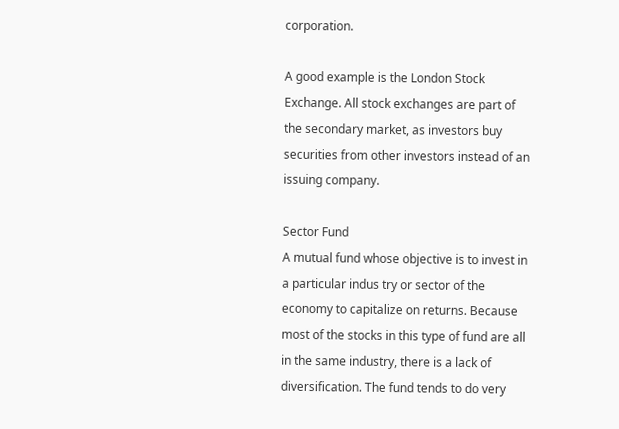corporation.

A good example is the London Stock Exchange. All stock exchanges are part of the secondary market, as investors buy securities from other investors instead of an issuing company.

Sector Fund
A mutual fund whose objective is to invest in a particular indus try or sector of the economy to capitalize on returns. Because most of the stocks in this type of fund are all in the same industry, there is a lack of diversification. The fund tends to do very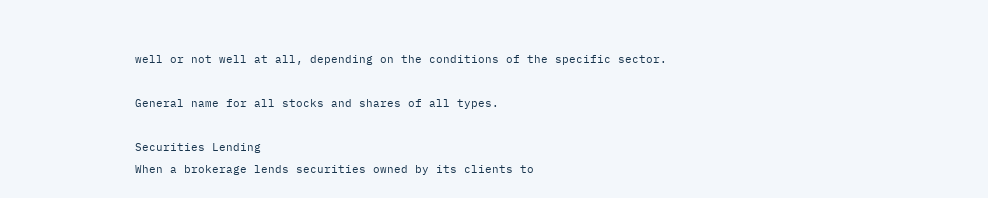well or not well at all, depending on the conditions of the specific sector.

General name for all stocks and shares of all types.

Securities Lending
When a brokerage lends securities owned by its clients to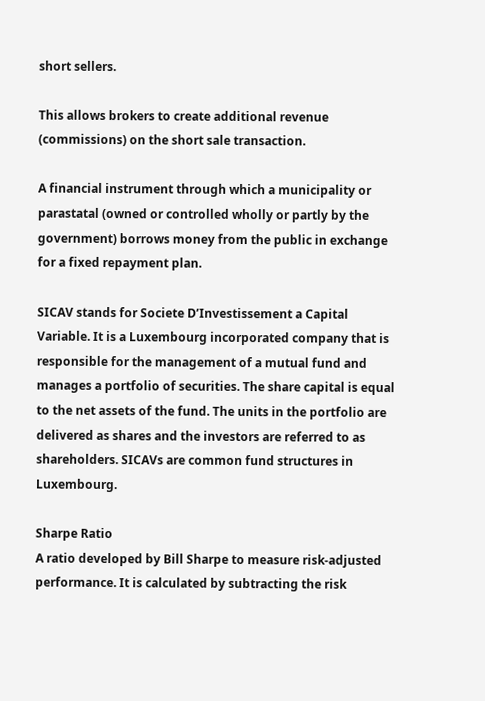short sellers.

This allows brokers to create additional revenue (commissions) on the short sale transaction.

A financial instrument through which a municipality or parastatal (owned or controlled wholly or partly by the government) borrows money from the public in exchange for a fixed repayment plan.

SICAV stands for Societe D’Investissement a Capital Variable. It is a Luxembourg incorporated company that is responsible for the management of a mutual fund and manages a portfolio of securities. The share capital is equal to the net assets of the fund. The units in the portfolio are delivered as shares and the investors are referred to as shareholders. SICAVs are common fund structures in Luxembourg.

Sharpe Ratio
A ratio developed by Bill Sharpe to measure risk-adjusted performance. It is calculated by subtracting the risk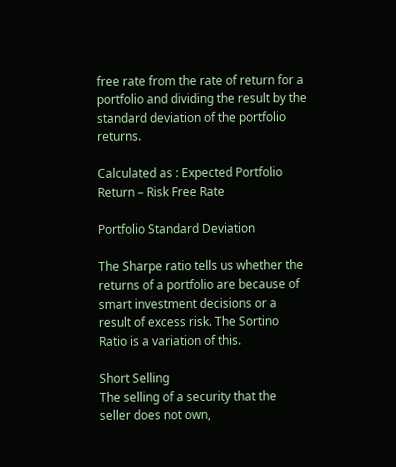free rate from the rate of return for a portfolio and dividing the result by the standard deviation of the portfolio returns.

Calculated as : Expected Portfolio Return – Risk Free Rate

Portfolio Standard Deviation

The Sharpe ratio tells us whether the returns of a portfolio are because of smart investment decisions or a result of excess risk. The Sortino Ratio is a variation of this.

Short Selling
The selling of a security that the seller does not own,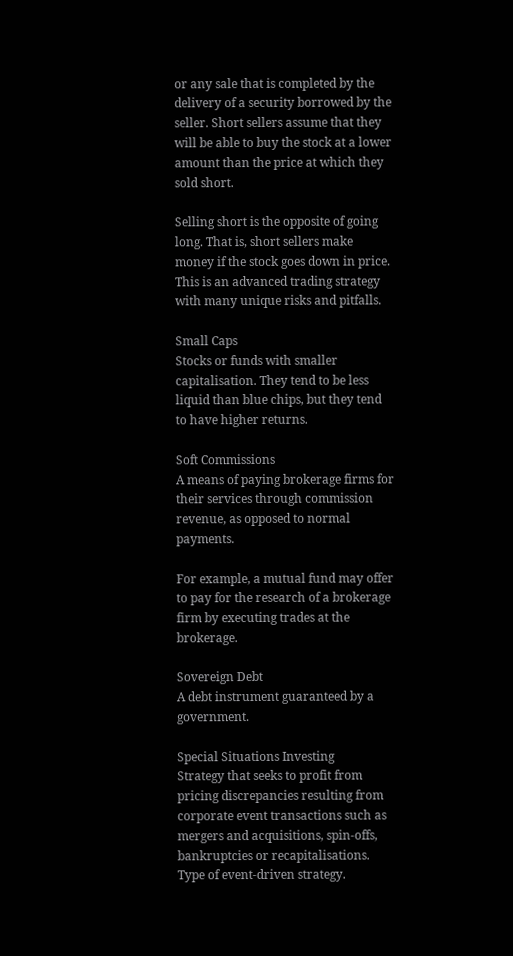or any sale that is completed by the delivery of a security borrowed by the seller. Short sellers assume that they will be able to buy the stock at a lower amount than the price at which they sold short.

Selling short is the opposite of going long. That is, short sellers make money if the stock goes down in price. This is an advanced trading strategy with many unique risks and pitfalls.

Small Caps
Stocks or funds with smaller capitalisation. They tend to be less liquid than blue chips, but they tend to have higher returns.

Soft Commissions
A means of paying brokerage firms for their services through commission revenue, as opposed to normal payments.

For example, a mutual fund may offer to pay for the research of a brokerage firm by executing trades at the brokerage.

Sovereign Debt
A debt instrument guaranteed by a government.

Special Situations Investing
Strategy that seeks to profit from pricing discrepancies resulting from corporate event transactions such as mergers and acquisitions, spin-offs, bankruptcies or recapitalisations. Type of event-driven strategy.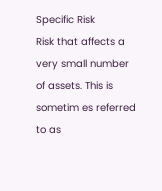Specific Risk
Risk that affects a very small number of assets. This is sometim es referred to as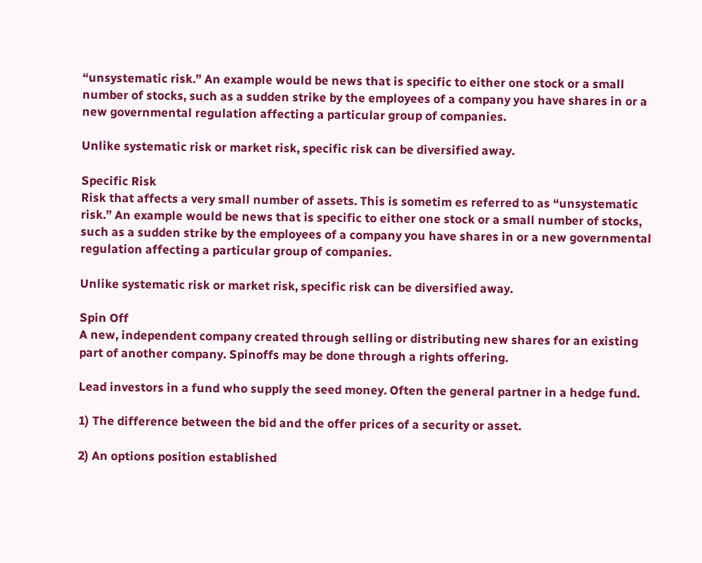“unsystematic risk.” An example would be news that is specific to either one stock or a small number of stocks, such as a sudden strike by the employees of a company you have shares in or a new governmental regulation affecting a particular group of companies.

Unlike systematic risk or market risk, specific risk can be diversified away.

Specific Risk
Risk that affects a very small number of assets. This is sometim es referred to as “unsystematic risk.” An example would be news that is specific to either one stock or a small number of stocks, such as a sudden strike by the employees of a company you have shares in or a new governmental regulation affecting a particular group of companies.

Unlike systematic risk or market risk, specific risk can be diversified away.

Spin Off
A new, independent company created through selling or distributing new shares for an existing part of another company. Spinoffs may be done through a rights offering.

Lead investors in a fund who supply the seed money. Often the general partner in a hedge fund.

1) The difference between the bid and the offer prices of a security or asset.

2) An options position established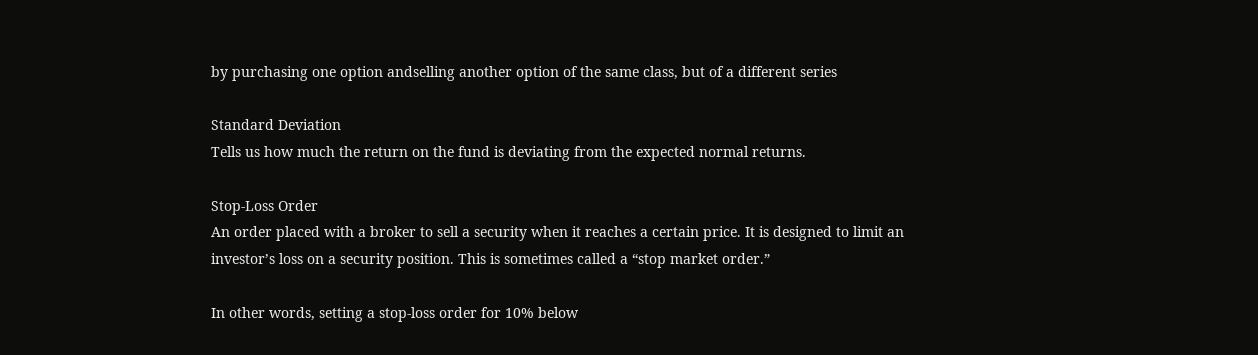by purchasing one option andselling another option of the same class, but of a different series

Standard Deviation
Tells us how much the return on the fund is deviating from the expected normal returns.

Stop-Loss Order
An order placed with a broker to sell a security when it reaches a certain price. It is designed to limit an investor’s loss on a security position. This is sometimes called a “stop market order.”

In other words, setting a stop-loss order for 10% below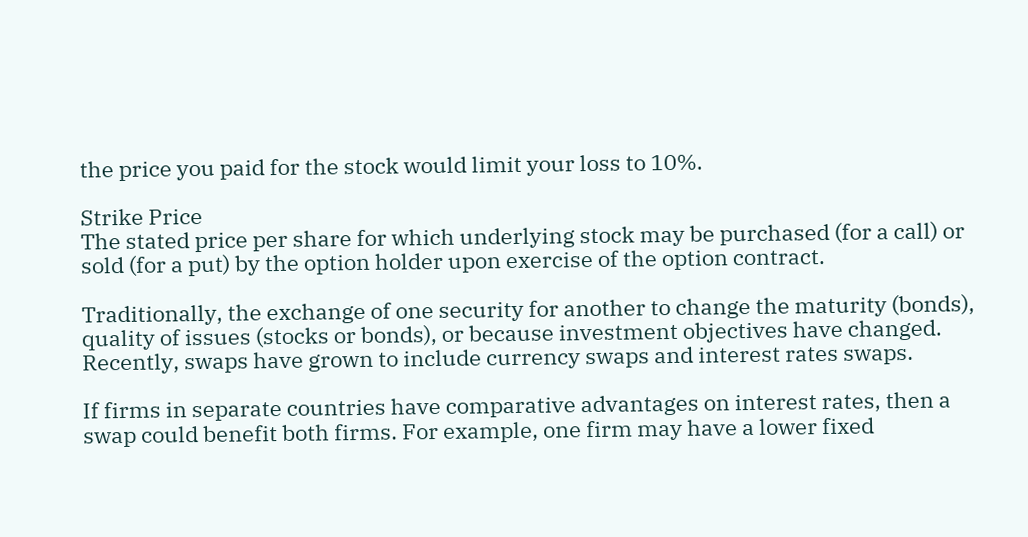the price you paid for the stock would limit your loss to 10%.

Strike Price
The stated price per share for which underlying stock may be purchased (for a call) or sold (for a put) by the option holder upon exercise of the option contract.

Traditionally, the exchange of one security for another to change the maturity (bonds), quality of issues (stocks or bonds), or because investment objectives have changed. Recently, swaps have grown to include currency swaps and interest rates swaps.

If firms in separate countries have comparative advantages on interest rates, then a swap could benefit both firms. For example, one firm may have a lower fixed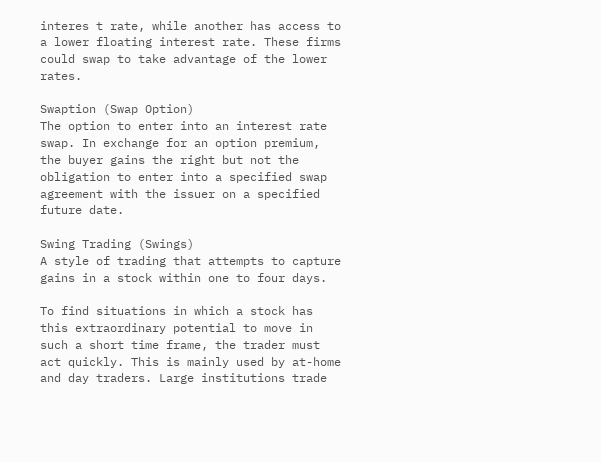interes t rate, while another has access to a lower floating interest rate. These firms could swap to take advantage of the lower rates.

Swaption (Swap Option)
The option to enter into an interest rate swap. In exchange for an option premium, the buyer gains the right but not the obligation to enter into a specified swap agreement with the issuer on a specified future date.

Swing Trading (Swings)
A style of trading that attempts to capture gains in a stock within one to four days.

To find situations in which a stock has this extraordinary potential to move in such a short time frame, the trader must act quickly. This is mainly used by at-home and day traders. Large institutions trade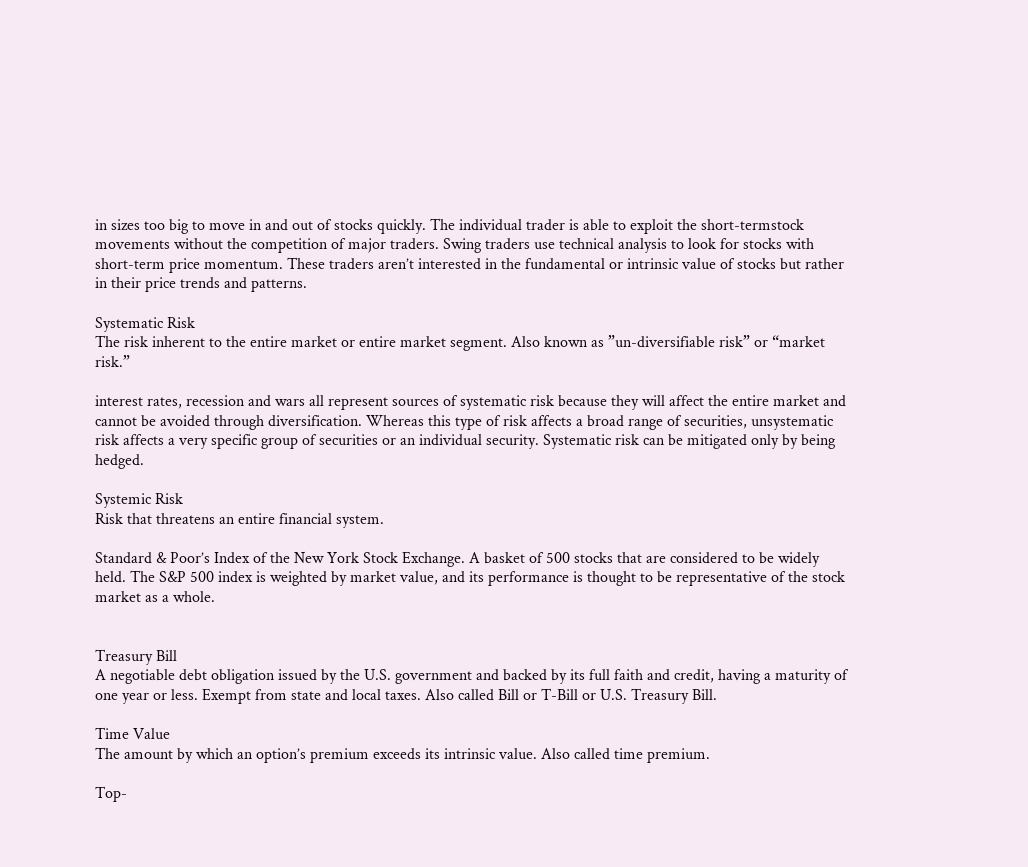in sizes too big to move in and out of stocks quickly. The individual trader is able to exploit the short-termstock movements without the competition of major traders. Swing traders use technical analysis to look for stocks with short-term price momentum. These traders aren’t interested in the fundamental or intrinsic value of stocks but rather in their price trends and patterns.

Systematic Risk
The risk inherent to the entire market or entire market segment. Also known as ”un-diversifiable risk” or “market risk.”

interest rates, recession and wars all represent sources of systematic risk because they will affect the entire market and cannot be avoided through diversification. Whereas this type of risk affects a broad range of securities, unsystematic risk affects a very specific group of securities or an individual security. Systematic risk can be mitigated only by being hedged.

Systemic Risk
Risk that threatens an entire financial system.

Standard & Poor’s Index of the New York Stock Exchange. A basket of 500 stocks that are considered to be widely held. The S&P 500 index is weighted by market value, and its performance is thought to be representative of the stock market as a whole.


Treasury Bill
A negotiable debt obligation issued by the U.S. government and backed by its full faith and credit, having a maturity of one year or less. Exempt from state and local taxes. Also called Bill or T-Bill or U.S. Treasury Bill.

Time Value
The amount by which an option’s premium exceeds its intrinsic value. Also called time premium.

Top-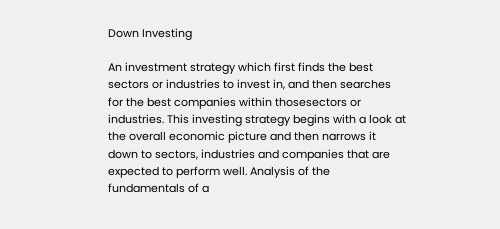Down Investing

An investment strategy which first finds the best sectors or industries to invest in, and then searches for the best companies within thosesectors or industries. This investing strategy begins with a look at the overall economic picture and then narrows it down to sectors, industries and companies that are expected to perform well. Analysis of the fundamentals of a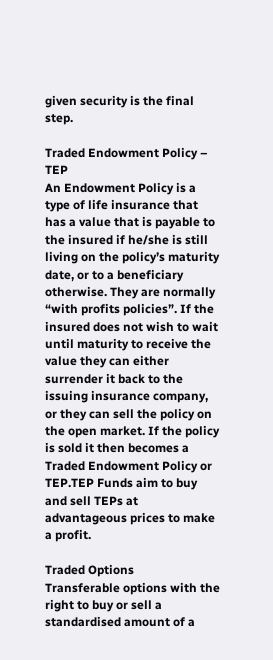given security is the final step.

Traded Endowment Policy – TEP
An Endowment Policy is a type of life insurance that has a value that is payable to the insured if he/she is still living on the policy’s maturity date, or to a beneficiary otherwise. They are normally “with profits policies”. If the insured does not wish to wait until maturity to receive the value they can either surrender it back to the issuing insurance company, or they can sell the policy on the open market. If the policy is sold it then becomes a Traded Endowment Policy or TEP.TEP Funds aim to buy and sell TEPs at advantageous prices to make a profit.

Traded Options
Transferable options with the right to buy or sell a standardised amount of a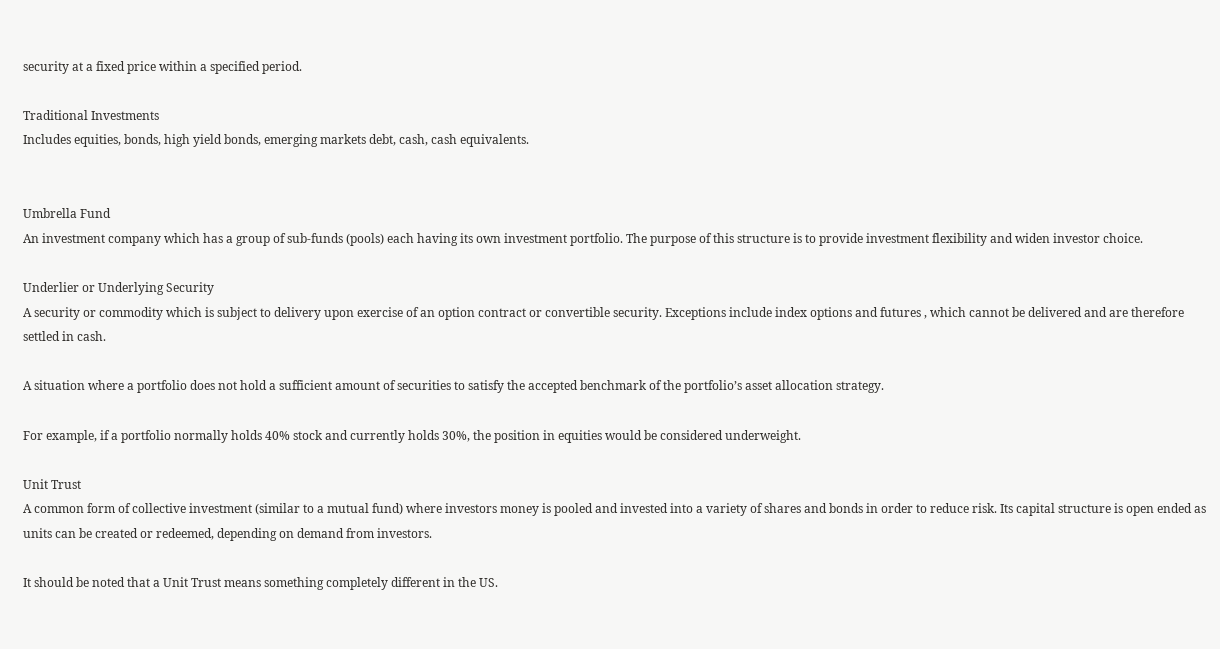security at a fixed price within a specified period.

Traditional Investments
Includes equities, bonds, high yield bonds, emerging markets debt, cash, cash equivalents.


Umbrella Fund
An investment company which has a group of sub-funds (pools) each having its own investment portfolio. The purpose of this structure is to provide investment flexibility and widen investor choice.

Underlier or Underlying Security
A security or commodity which is subject to delivery upon exercise of an option contract or convertible security. Exceptions include index options and futures , which cannot be delivered and are therefore settled in cash.

A situation where a portfolio does not hold a sufficient amount of securities to satisfy the accepted benchmark of the portfolio’s asset allocation strategy.

For example, if a portfolio normally holds 40% stock and currently holds 30%, the position in equities would be considered underweight.

Unit Trust
A common form of collective investment (similar to a mutual fund) where investors money is pooled and invested into a variety of shares and bonds in order to reduce risk. Its capital structure is open ended as units can be created or redeemed, depending on demand from investors.

It should be noted that a Unit Trust means something completely different in the US.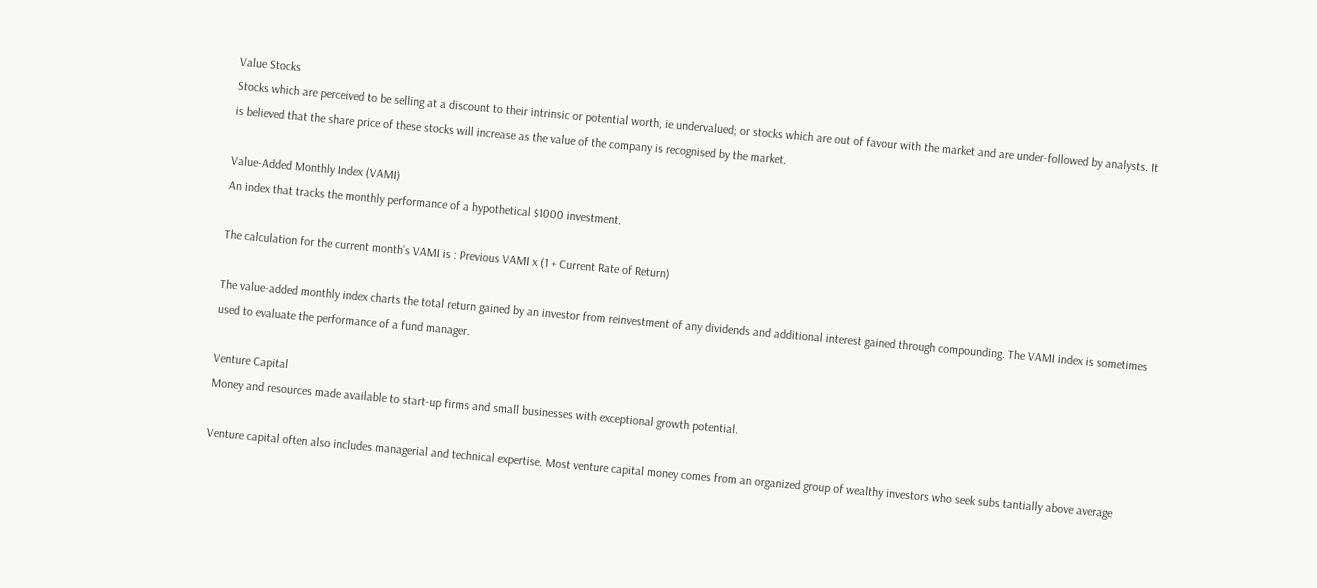Value Stocks
Stocks which are perceived to be selling at a discount to their intrinsic or potential worth, ie undervalued; or stocks which are out of favour with the market and are under-followed by analysts. It is believed that the share price of these stocks will increase as the value of the company is recognised by the market.

Value-Added Monthly Index (VAMI)
An index that tracks the monthly performance of a hypothetical $1000 investment.

The calculation for the current month’s VAMI is : Previous VAMI x (1 + Current Rate of Return)

The value-added monthly index charts the total return gained by an investor from reinvestment of any dividends and additional interest gained through compounding. The VAMI index is sometimes used to evaluate the performance of a fund manager.

Venture Capital
Money and resources made available to start-up firms and small businesses with exceptional growth potential.

Venture capital often also includes managerial and technical expertise. Most venture capital money comes from an organized group of wealthy investors who seek subs tantially above average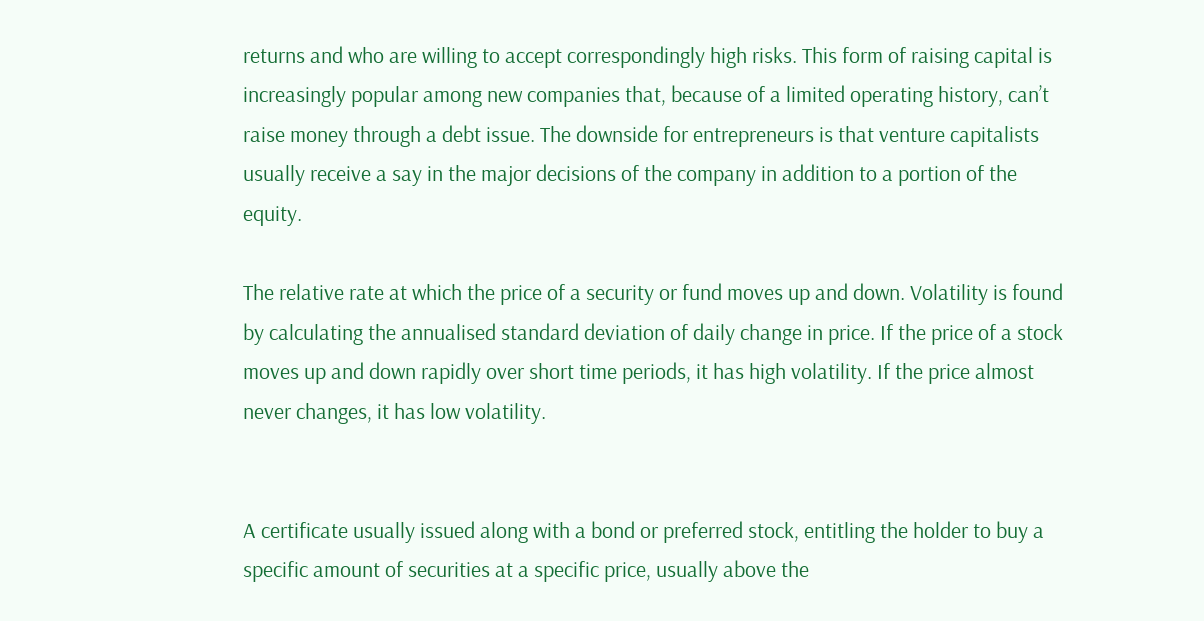returns and who are willing to accept correspondingly high risks. This form of raising capital is increasingly popular among new companies that, because of a limited operating history, can’t raise money through a debt issue. The downside for entrepreneurs is that venture capitalists usually receive a say in the major decisions of the company in addition to a portion of the equity.

The relative rate at which the price of a security or fund moves up and down. Volatility is found by calculating the annualised standard deviation of daily change in price. If the price of a stock moves up and down rapidly over short time periods, it has high volatility. If the price almost never changes, it has low volatility.


A certificate usually issued along with a bond or preferred stock, entitling the holder to buy a specific amount of securities at a specific price, usually above the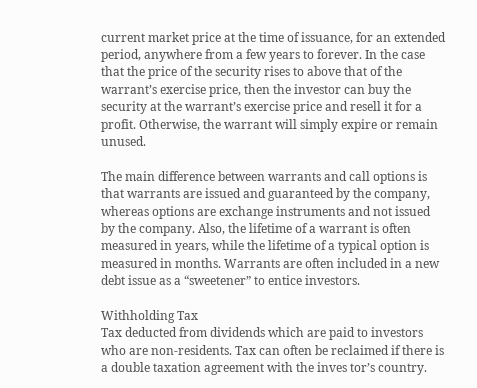current market price at the time of issuance, for an extended period, anywhere from a few years to forever. In the case that the price of the security rises to above that of the warrant’s exercise price, then the investor can buy the security at the warrant’s exercise price and resell it for a profit. Otherwise, the warrant will simply expire or remain unused.

The main difference between warrants and call options is that warrants are issued and guaranteed by the company, whereas options are exchange instruments and not issued by the company. Also, the lifetime of a warrant is often measured in years, while the lifetime of a typical option is measured in months. Warrants are often included in a new debt issue as a “sweetener” to entice investors.

Withholding Tax
Tax deducted from dividends which are paid to investors who are non-residents. Tax can often be reclaimed if there is a double taxation agreement with the inves tor’s country.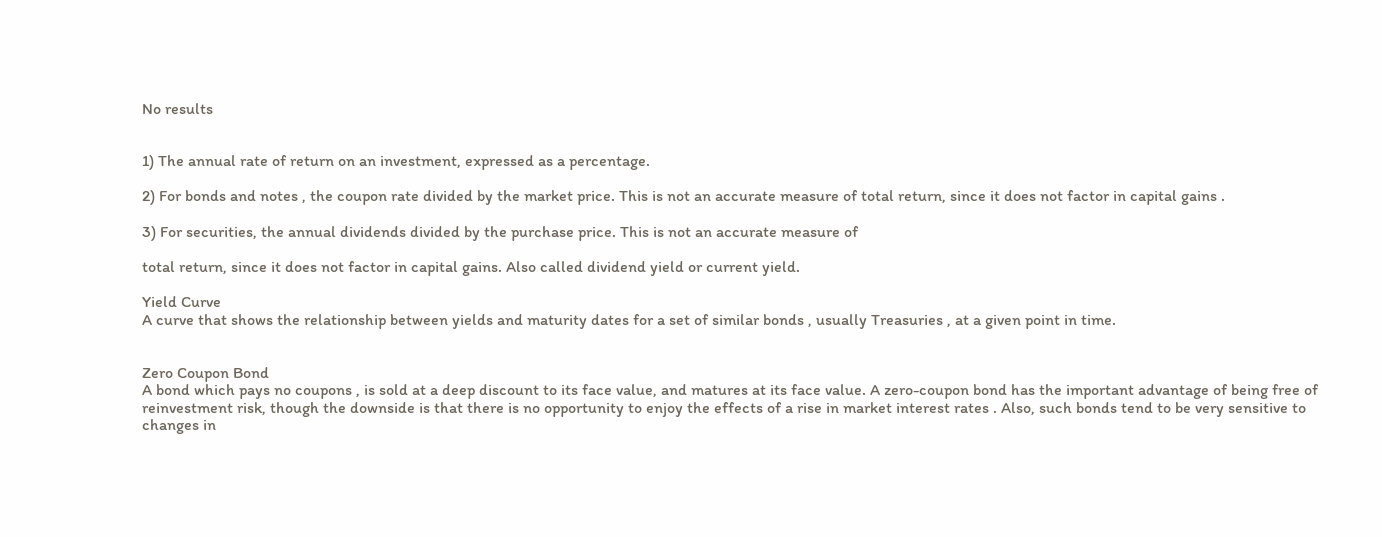No results


1) The annual rate of return on an investment, expressed as a percentage.

2) For bonds and notes , the coupon rate divided by the market price. This is not an accurate measure of total return, since it does not factor in capital gains .

3) For securities, the annual dividends divided by the purchase price. This is not an accurate measure of

total return, since it does not factor in capital gains. Also called dividend yield or current yield.

Yield Curve
A curve that shows the relationship between yields and maturity dates for a set of similar bonds , usually Treasuries , at a given point in time.


Zero Coupon Bond
A bond which pays no coupons , is sold at a deep discount to its face value, and matures at its face value. A zero-coupon bond has the important advantage of being free of reinvestment risk, though the downside is that there is no opportunity to enjoy the effects of a rise in market interest rates . Also, such bonds tend to be very sensitive to changes in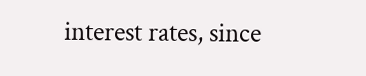interest rates, since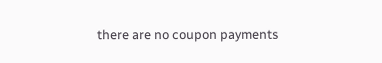there are no coupon payments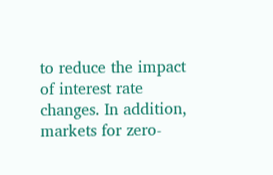to reduce the impact of interest rate changes. In addition, markets for zero-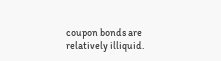coupon bonds are relatively illiquid.